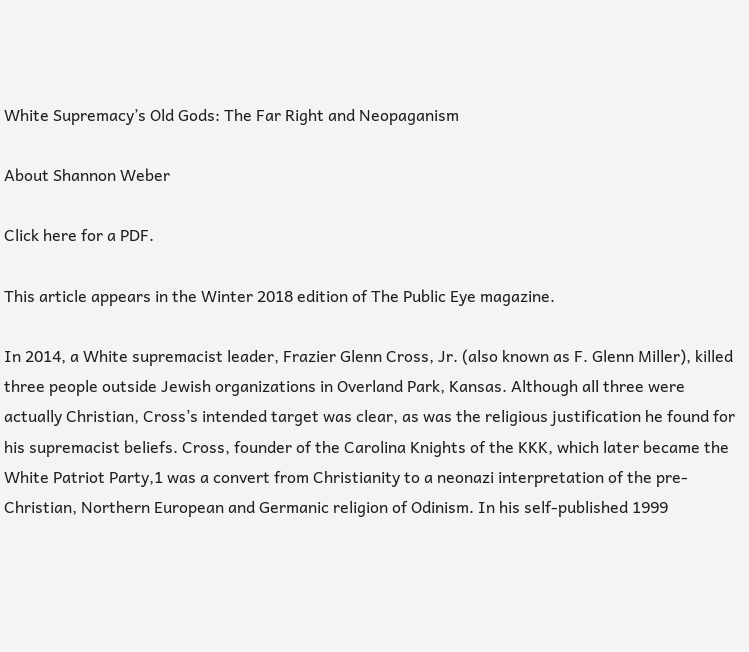White Supremacy’s Old Gods: The Far Right and Neopaganism

About Shannon Weber

Click here for a PDF.

This article appears in the Winter 2018 edition of The Public Eye magazine.

In 2014, a White supremacist leader, Frazier Glenn Cross, Jr. (also known as F. Glenn Miller), killed three people outside Jewish organizations in Overland Park, Kansas. Although all three were actually Christian, Cross’s intended target was clear, as was the religious justification he found for his supremacist beliefs. Cross, founder of the Carolina Knights of the KKK, which later became the White Patriot Party,1 was a convert from Christianity to a neonazi interpretation of the pre-Christian, Northern European and Germanic religion of Odinism. In his self-published 1999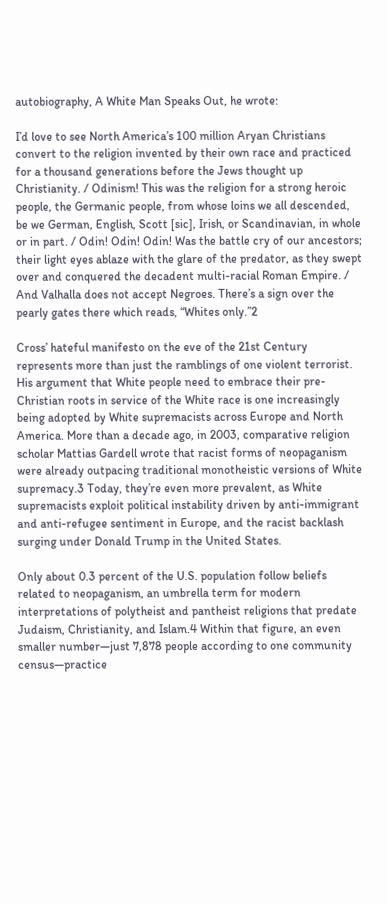autobiography, A White Man Speaks Out, he wrote:

I’d love to see North America’s 100 million Aryan Christians convert to the religion invented by their own race and practiced for a thousand generations before the Jews thought up Christianity. / Odinism! This was the religion for a strong heroic people, the Germanic people, from whose loins we all descended, be we German, English, Scott [sic], Irish, or Scandinavian, in whole or in part. / Odin! Odin! Odin! Was the battle cry of our ancestors; their light eyes ablaze with the glare of the predator, as they swept over and conquered the decadent multi-racial Roman Empire. / And Valhalla does not accept Negroes. There’s a sign over the pearly gates there which reads, “Whites only.”2

Cross’ hateful manifesto on the eve of the 21st Century represents more than just the ramblings of one violent terrorist. His argument that White people need to embrace their pre-Christian roots in service of the White race is one increasingly being adopted by White supremacists across Europe and North America. More than a decade ago, in 2003, comparative religion scholar Mattias Gardell wrote that racist forms of neopaganism were already outpacing traditional monotheistic versions of White supremacy.3 Today, they’re even more prevalent, as White supremacists exploit political instability driven by anti-immigrant and anti-refugee sentiment in Europe, and the racist backlash surging under Donald Trump in the United States.

Only about 0.3 percent of the U.S. population follow beliefs related to neopaganism, an umbrella term for modern interpretations of polytheist and pantheist religions that predate Judaism, Christianity, and Islam.4 Within that figure, an even smaller number—just 7,878 people according to one community census—practice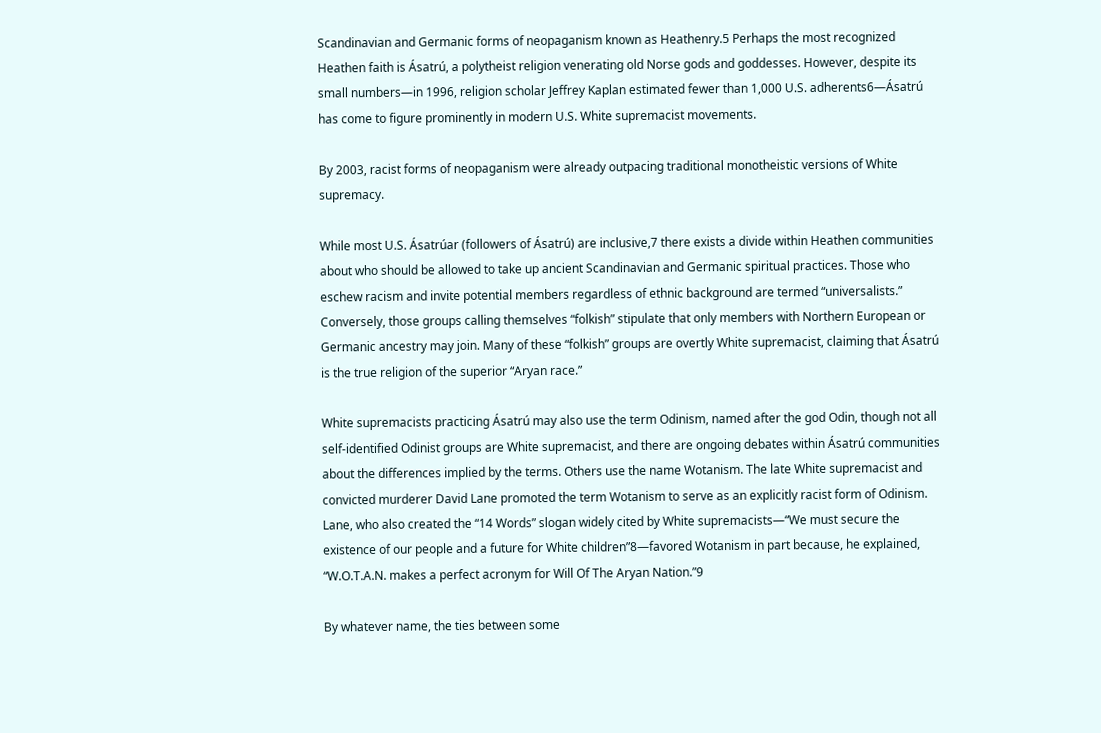Scandinavian and Germanic forms of neopaganism known as Heathenry.5 Perhaps the most recognized Heathen faith is Ásatrú, a polytheist religion venerating old Norse gods and goddesses. However, despite its small numbers—in 1996, religion scholar Jeffrey Kaplan estimated fewer than 1,000 U.S. adherents6—Ásatrú has come to figure prominently in modern U.S. White supremacist movements.

By 2003, racist forms of neopaganism were already outpacing traditional monotheistic versions of White supremacy.

While most U.S. Ásatrúar (followers of Ásatrú) are inclusive,7 there exists a divide within Heathen communities about who should be allowed to take up ancient Scandinavian and Germanic spiritual practices. Those who eschew racism and invite potential members regardless of ethnic background are termed “universalists.” Conversely, those groups calling themselves “folkish” stipulate that only members with Northern European or Germanic ancestry may join. Many of these “folkish” groups are overtly White supremacist, claiming that Ásatrú is the true religion of the superior “Aryan race.”

White supremacists practicing Ásatrú may also use the term Odinism, named after the god Odin, though not all self-identified Odinist groups are White supremacist, and there are ongoing debates within Ásatrú communities about the differences implied by the terms. Others use the name Wotanism. The late White supremacist and convicted murderer David Lane promoted the term Wotanism to serve as an explicitly racist form of Odinism. Lane, who also created the “14 Words” slogan widely cited by White supremacists—“We must secure the existence of our people and a future for White children”8—favored Wotanism in part because, he explained, “W.O.T.A.N. makes a perfect acronym for Will Of The Aryan Nation.”9

By whatever name, the ties between some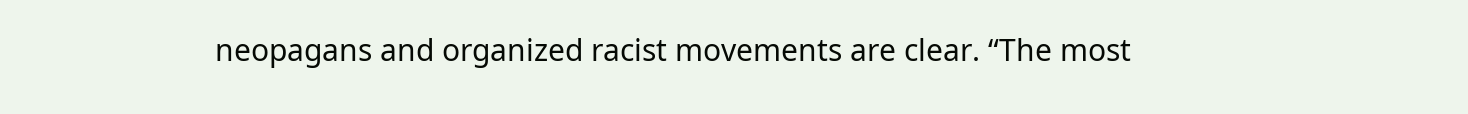neopagans and organized racist movements are clear. “The most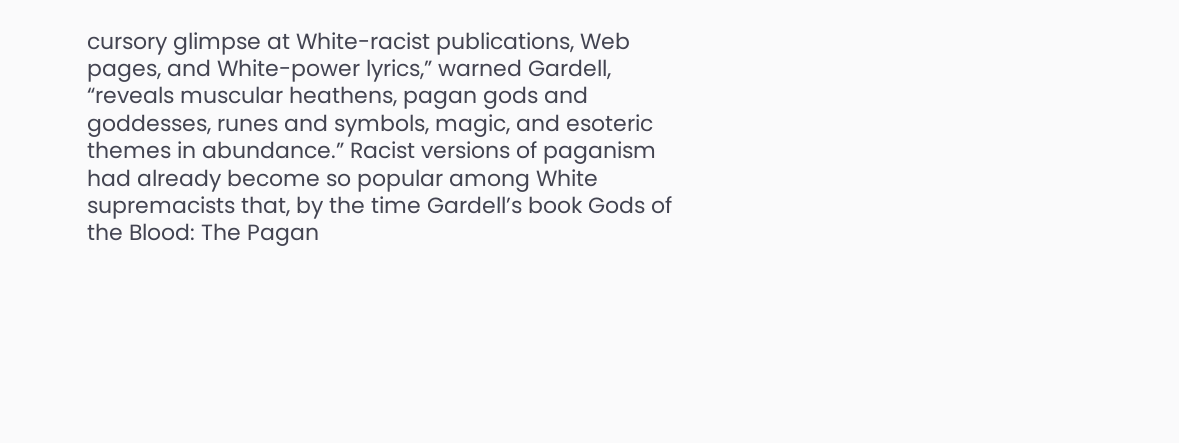cursory glimpse at White-racist publications, Web pages, and White-power lyrics,” warned Gardell, “reveals muscular heathens, pagan gods and goddesses, runes and symbols, magic, and esoteric themes in abundance.” Racist versions of paganism had already become so popular among White supremacists that, by the time Gardell’s book Gods of the Blood: The Pagan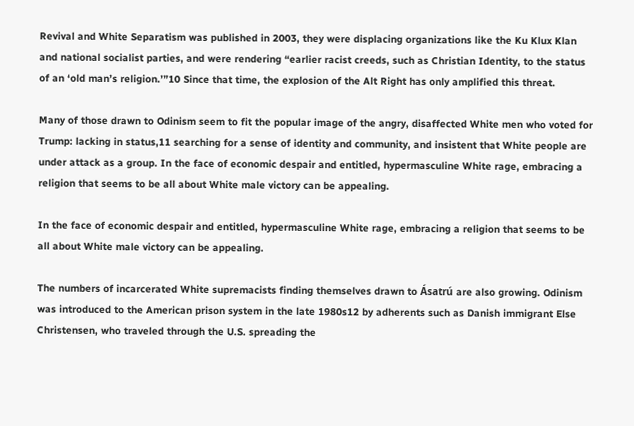Revival and White Separatism was published in 2003, they were displacing organizations like the Ku Klux Klan and national socialist parties, and were rendering “earlier racist creeds, such as Christian Identity, to the status of an ‘old man’s religion.’”10 Since that time, the explosion of the Alt Right has only amplified this threat.

Many of those drawn to Odinism seem to fit the popular image of the angry, disaffected White men who voted for Trump: lacking in status,11 searching for a sense of identity and community, and insistent that White people are under attack as a group. In the face of economic despair and entitled, hypermasculine White rage, embracing a religion that seems to be all about White male victory can be appealing.

In the face of economic despair and entitled, hypermasculine White rage, embracing a religion that seems to be all about White male victory can be appealing.

The numbers of incarcerated White supremacists finding themselves drawn to Ásatrú are also growing. Odinism was introduced to the American prison system in the late 1980s12 by adherents such as Danish immigrant Else Christensen, who traveled through the U.S. spreading the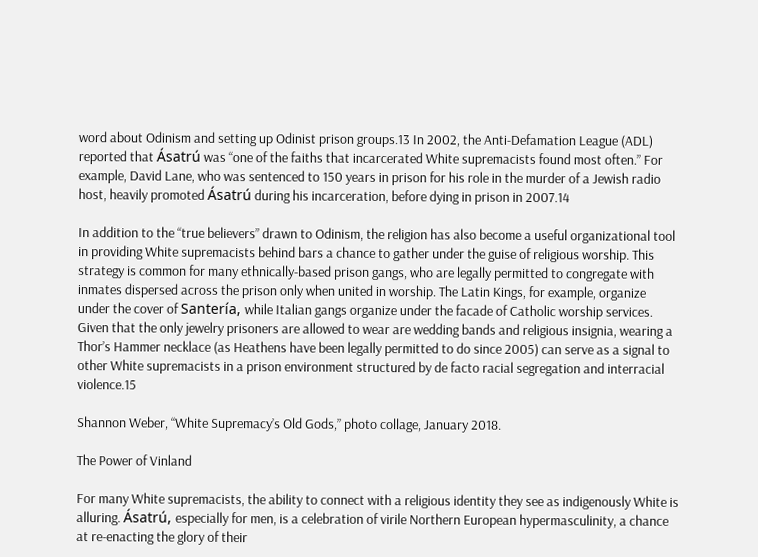word about Odinism and setting up Odinist prison groups.13 In 2002, the Anti-Defamation League (ADL) reported that Ásatrú was “one of the faiths that incarcerated White supremacists found most often.” For example, David Lane, who was sentenced to 150 years in prison for his role in the murder of a Jewish radio host, heavily promoted Ásatrú during his incarceration, before dying in prison in 2007.14

In addition to the “true believers” drawn to Odinism, the religion has also become a useful organizational tool in providing White supremacists behind bars a chance to gather under the guise of religious worship. This strategy is common for many ethnically-based prison gangs, who are legally permitted to congregate with inmates dispersed across the prison only when united in worship. The Latin Kings, for example, organize under the cover of Santería, while Italian gangs organize under the facade of Catholic worship services. Given that the only jewelry prisoners are allowed to wear are wedding bands and religious insignia, wearing a Thor’s Hammer necklace (as Heathens have been legally permitted to do since 2005) can serve as a signal to other White supremacists in a prison environment structured by de facto racial segregation and interracial violence.15

Shannon Weber, “White Supremacy’s Old Gods,” photo collage, January 2018.

The Power of Vinland

For many White supremacists, the ability to connect with a religious identity they see as indigenously White is alluring. Ásatrú, especially for men, is a celebration of virile Northern European hypermasculinity, a chance at re-enacting the glory of their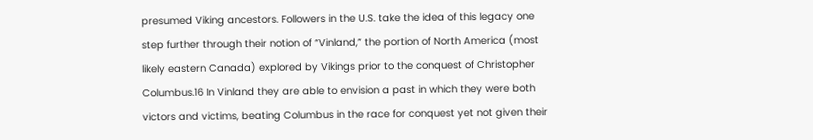presumed Viking ancestors. Followers in the U.S. take the idea of this legacy one step further through their notion of “Vinland,” the portion of North America (most likely eastern Canada) explored by Vikings prior to the conquest of Christopher Columbus.16 In Vinland they are able to envision a past in which they were both victors and victims, beating Columbus in the race for conquest yet not given their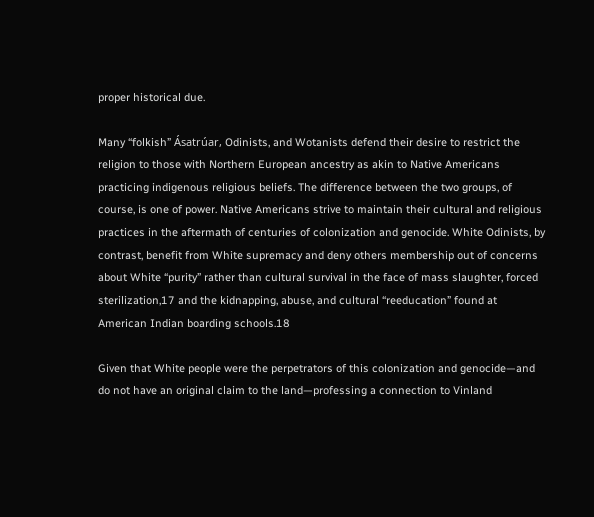proper historical due.

Many “folkish” Ásatrúar, Odinists, and Wotanists defend their desire to restrict the religion to those with Northern European ancestry as akin to Native Americans practicing indigenous religious beliefs. The difference between the two groups, of course, is one of power. Native Americans strive to maintain their cultural and religious practices in the aftermath of centuries of colonization and genocide. White Odinists, by contrast, benefit from White supremacy and deny others membership out of concerns about White “purity” rather than cultural survival in the face of mass slaughter, forced sterilization,17 and the kidnapping, abuse, and cultural “reeducation” found at American Indian boarding schools.18

Given that White people were the perpetrators of this colonization and genocide—and do not have an original claim to the land—professing a connection to Vinland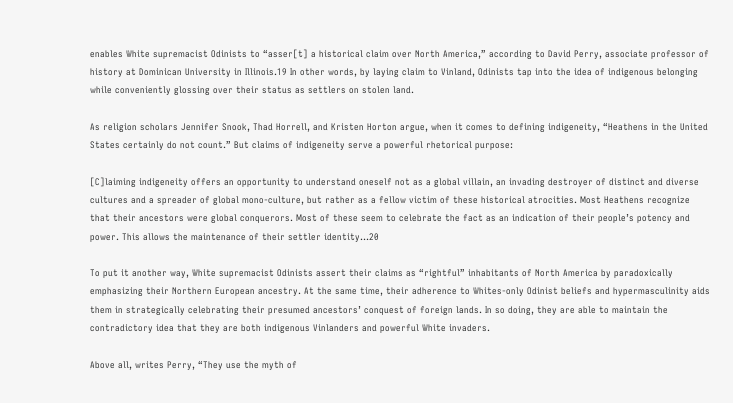enables White supremacist Odinists to “asser[t] a historical claim over North America,” according to David Perry, associate professor of history at Dominican University in Illinois.19 In other words, by laying claim to Vinland, Odinists tap into the idea of indigenous belonging while conveniently glossing over their status as settlers on stolen land.

As religion scholars Jennifer Snook, Thad Horrell, and Kristen Horton argue, when it comes to defining indigeneity, “Heathens in the United States certainly do not count.” But claims of indigeneity serve a powerful rhetorical purpose:

[C]laiming indigeneity offers an opportunity to understand oneself not as a global villain, an invading destroyer of distinct and diverse cultures and a spreader of global mono-culture, but rather as a fellow victim of these historical atrocities. Most Heathens recognize that their ancestors were global conquerors. Most of these seem to celebrate the fact as an indication of their people’s potency and power. This allows the maintenance of their settler identity…20

To put it another way, White supremacist Odinists assert their claims as “rightful” inhabitants of North America by paradoxically emphasizing their Northern European ancestry. At the same time, their adherence to Whites-only Odinist beliefs and hypermasculinity aids them in strategically celebrating their presumed ancestors’ conquest of foreign lands. In so doing, they are able to maintain the contradictory idea that they are both indigenous Vinlanders and powerful White invaders.

Above all, writes Perry, “They use the myth of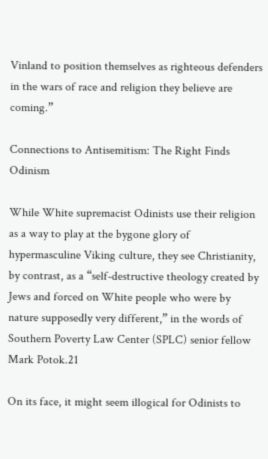Vinland to position themselves as righteous defenders in the wars of race and religion they believe are coming.”

Connections to Antisemitism: The Right Finds Odinism

While White supremacist Odinists use their religion as a way to play at the bygone glory of hypermasculine Viking culture, they see Christianity, by contrast, as a “self-destructive theology created by Jews and forced on White people who were by nature supposedly very different,” in the words of Southern Poverty Law Center (SPLC) senior fellow Mark Potok.21

On its face, it might seem illogical for Odinists to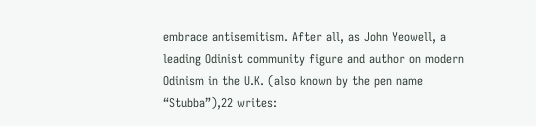embrace antisemitism. After all, as John Yeowell, a leading Odinist community figure and author on modern Odinism in the U.K. (also known by the pen name “Stubba”),22 writes: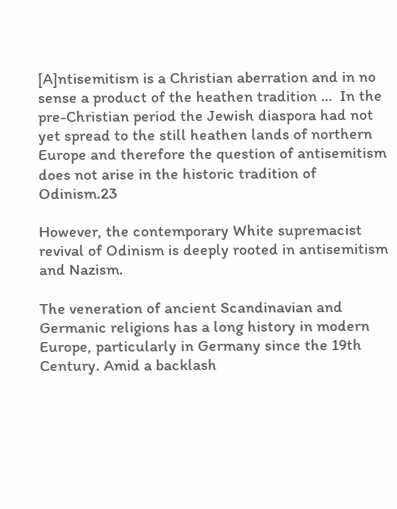[A]ntisemitism is a Christian aberration and in no sense a product of the heathen tradition …  In the pre-Christian period the Jewish diaspora had not yet spread to the still heathen lands of northern Europe and therefore the question of antisemitism does not arise in the historic tradition of Odinism.23

However, the contemporary White supremacist revival of Odinism is deeply rooted in antisemitism and Nazism.

The veneration of ancient Scandinavian and Germanic religions has a long history in modern Europe, particularly in Germany since the 19th Century. Amid a backlash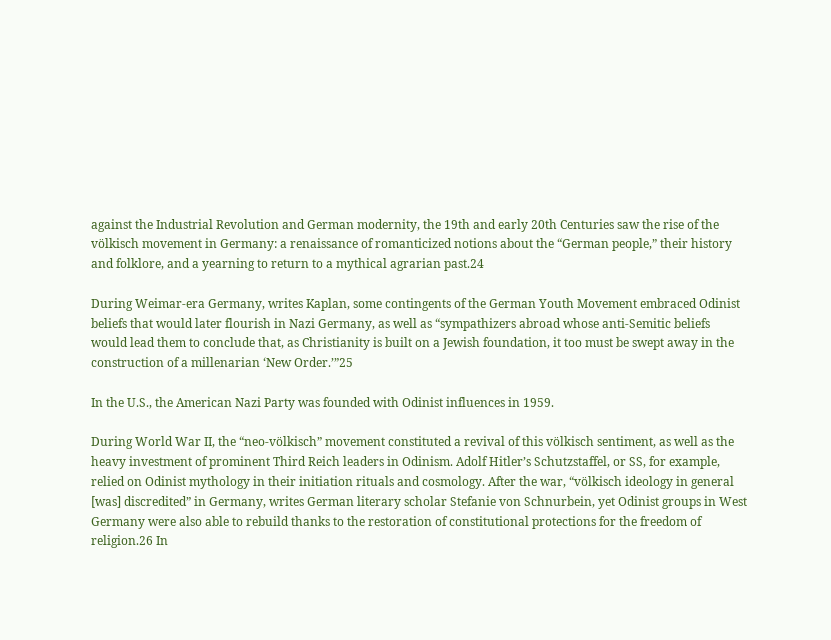against the Industrial Revolution and German modernity, the 19th and early 20th Centuries saw the rise of the völkisch movement in Germany: a renaissance of romanticized notions about the “German people,” their history and folklore, and a yearning to return to a mythical agrarian past.24

During Weimar-era Germany, writes Kaplan, some contingents of the German Youth Movement embraced Odinist beliefs that would later flourish in Nazi Germany, as well as “sympathizers abroad whose anti-Semitic beliefs would lead them to conclude that, as Christianity is built on a Jewish foundation, it too must be swept away in the construction of a millenarian ‘New Order.’”25

In the U.S., the American Nazi Party was founded with Odinist influences in 1959.

During World War II, the “neo-völkisch” movement constituted a revival of this völkisch sentiment, as well as the heavy investment of prominent Third Reich leaders in Odinism. Adolf Hitler’s Schutzstaffel, or SS, for example, relied on Odinist mythology in their initiation rituals and cosmology. After the war, “völkisch ideology in general [was] discredited” in Germany, writes German literary scholar Stefanie von Schnurbein, yet Odinist groups in West Germany were also able to rebuild thanks to the restoration of constitutional protections for the freedom of religion.26 In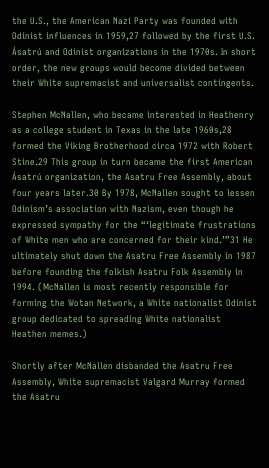the U.S., the American Nazi Party was founded with Odinist influences in 1959,27 followed by the first U.S. Ásatrú and Odinist organizations in the 1970s. In short order, the new groups would become divided between their White supremacist and universalist contingents.

Stephen McNallen, who became interested in Heathenry as a college student in Texas in the late 1960s,28 formed the Viking Brotherhood circa 1972 with Robert Stine.29 This group in turn became the first American Ásatrú organization, the Asatru Free Assembly, about four years later.30 By 1978, McNallen sought to lessen Odinism’s association with Nazism, even though he expressed sympathy for the “‘legitimate frustrations of White men who are concerned for their kind.’”31 He ultimately shut down the Asatru Free Assembly in 1987 before founding the folkish Asatru Folk Assembly in 1994. (McNallen is most recently responsible for forming the Wotan Network, a White nationalist Odinist group dedicated to spreading White nationalist Heathen memes.)

Shortly after McNallen disbanded the Asatru Free Assembly, White supremacist Valgard Murray formed the Asatru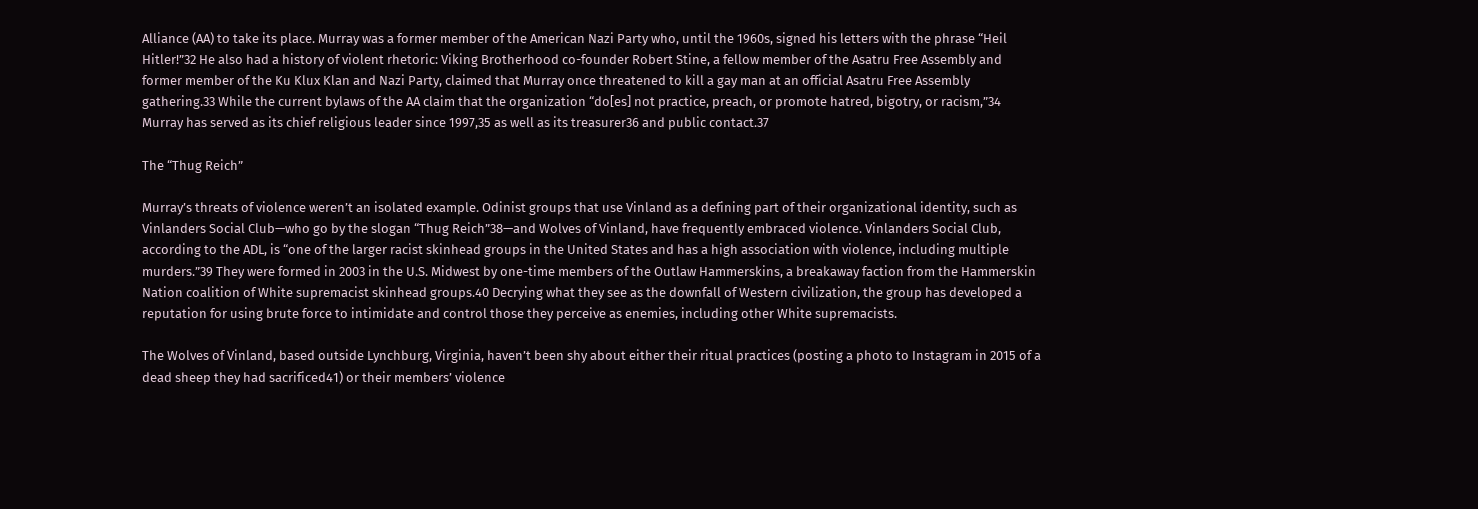Alliance (AA) to take its place. Murray was a former member of the American Nazi Party who, until the 1960s, signed his letters with the phrase “Heil Hitler!”32 He also had a history of violent rhetoric: Viking Brotherhood co-founder Robert Stine, a fellow member of the Asatru Free Assembly and former member of the Ku Klux Klan and Nazi Party, claimed that Murray once threatened to kill a gay man at an official Asatru Free Assembly gathering.33 While the current bylaws of the AA claim that the organization “do[es] not practice, preach, or promote hatred, bigotry, or racism,”34 Murray has served as its chief religious leader since 1997,35 as well as its treasurer36 and public contact.37

The “Thug Reich”

Murray’s threats of violence weren’t an isolated example. Odinist groups that use Vinland as a defining part of their organizational identity, such as Vinlanders Social Club—who go by the slogan “Thug Reich”38—and Wolves of Vinland, have frequently embraced violence. Vinlanders Social Club, according to the ADL, is “one of the larger racist skinhead groups in the United States and has a high association with violence, including multiple murders.”39 They were formed in 2003 in the U.S. Midwest by one-time members of the Outlaw Hammerskins, a breakaway faction from the Hammerskin Nation coalition of White supremacist skinhead groups.40 Decrying what they see as the downfall of Western civilization, the group has developed a reputation for using brute force to intimidate and control those they perceive as enemies, including other White supremacists.

The Wolves of Vinland, based outside Lynchburg, Virginia, haven’t been shy about either their ritual practices (posting a photo to Instagram in 2015 of a dead sheep they had sacrificed41) or their members’ violence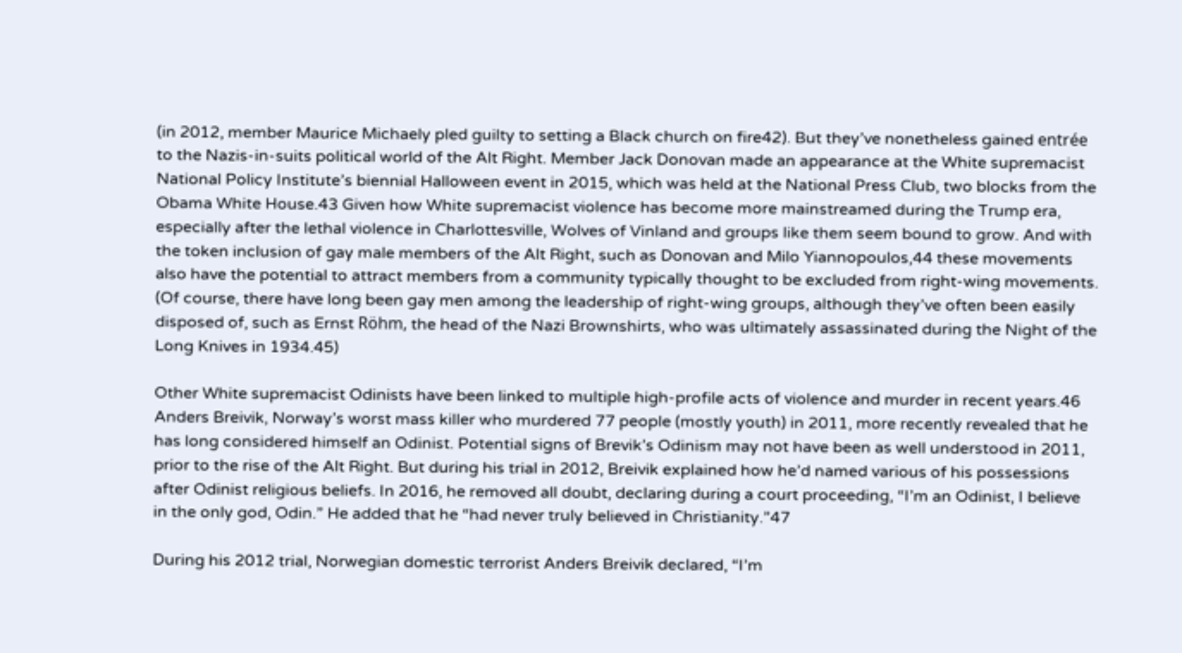(in 2012, member Maurice Michaely pled guilty to setting a Black church on fire42). But they’ve nonetheless gained entrée to the Nazis-in-suits political world of the Alt Right. Member Jack Donovan made an appearance at the White supremacist National Policy Institute’s biennial Halloween event in 2015, which was held at the National Press Club, two blocks from the Obama White House.43 Given how White supremacist violence has become more mainstreamed during the Trump era, especially after the lethal violence in Charlottesville, Wolves of Vinland and groups like them seem bound to grow. And with the token inclusion of gay male members of the Alt Right, such as Donovan and Milo Yiannopoulos,44 these movements also have the potential to attract members from a community typically thought to be excluded from right-wing movements. (Of course, there have long been gay men among the leadership of right-wing groups, although they’ve often been easily disposed of, such as Ernst Röhm, the head of the Nazi Brownshirts, who was ultimately assassinated during the Night of the Long Knives in 1934.45)

Other White supremacist Odinists have been linked to multiple high-profile acts of violence and murder in recent years.46 Anders Breivik, Norway’s worst mass killer who murdered 77 people (mostly youth) in 2011, more recently revealed that he has long considered himself an Odinist. Potential signs of Brevik’s Odinism may not have been as well understood in 2011, prior to the rise of the Alt Right. But during his trial in 2012, Breivik explained how he’d named various of his possessions after Odinist religious beliefs. In 2016, he removed all doubt, declaring during a court proceeding, “I’m an Odinist, I believe in the only god, Odin.” He added that he “had never truly believed in Christianity.”47

During his 2012 trial, Norwegian domestic terrorist Anders Breivik declared, “I’m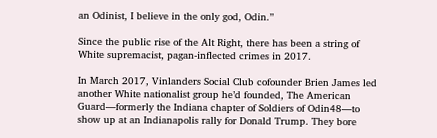an Odinist, I believe in the only god, Odin.”

Since the public rise of the Alt Right, there has been a string of White supremacist, pagan-inflected crimes in 2017.

In March 2017, Vinlanders Social Club cofounder Brien James led another White nationalist group he’d founded, The American Guard—formerly the Indiana chapter of Soldiers of Odin48—to show up at an Indianapolis rally for Donald Trump. They bore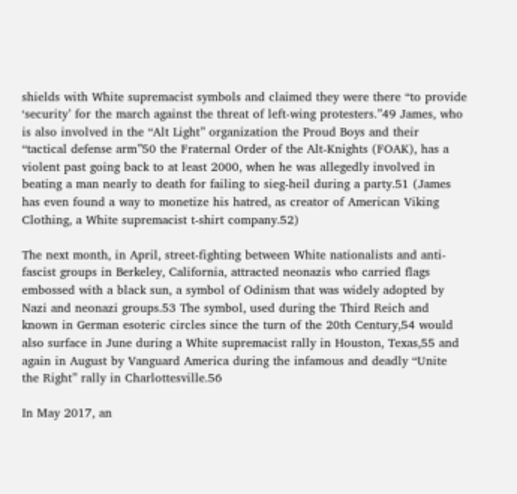shields with White supremacist symbols and claimed they were there “to provide ‘security’ for the march against the threat of left-wing protesters.”49 James, who is also involved in the “Alt Light” organization the Proud Boys and their “tactical defense arm”50 the Fraternal Order of the Alt-Knights (FOAK), has a violent past going back to at least 2000, when he was allegedly involved in beating a man nearly to death for failing to sieg-heil during a party.51 (James has even found a way to monetize his hatred, as creator of American Viking Clothing, a White supremacist t-shirt company.52)

The next month, in April, street-fighting between White nationalists and anti-fascist groups in Berkeley, California, attracted neonazis who carried flags embossed with a black sun, a symbol of Odinism that was widely adopted by Nazi and neonazi groups.53 The symbol, used during the Third Reich and known in German esoteric circles since the turn of the 20th Century,54 would also surface in June during a White supremacist rally in Houston, Texas,55 and again in August by Vanguard America during the infamous and deadly “Unite the Right” rally in Charlottesville.56

In May 2017, an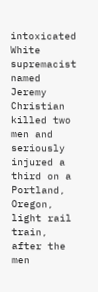intoxicated White supremacist named Jeremy Christian killed two men and seriously injured a third on a Portland, Oregon, light rail train, after the men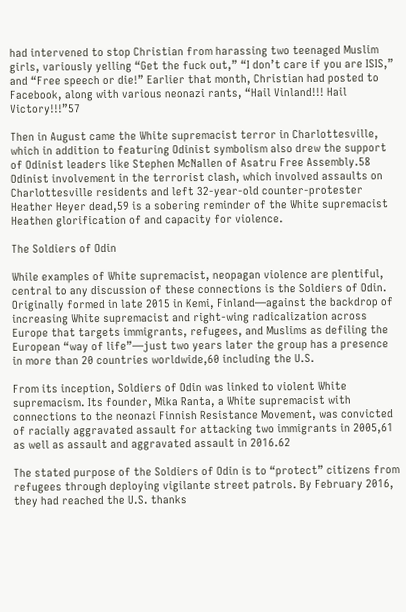had intervened to stop Christian from harassing two teenaged Muslim girls, variously yelling “Get the fuck out,” “I don’t care if you are ISIS,” and “Free speech or die!” Earlier that month, Christian had posted to Facebook, along with various neonazi rants, “Hail Vinland!!! Hail Victory!!!”57

Then in August came the White supremacist terror in Charlottesville, which in addition to featuring Odinist symbolism also drew the support of Odinist leaders like Stephen McNallen of Asatru Free Assembly.58 Odinist involvement in the terrorist clash, which involved assaults on Charlottesville residents and left 32-year-old counter-protester Heather Heyer dead,59 is a sobering reminder of the White supremacist Heathen glorification of and capacity for violence.

The Soldiers of Odin

While examples of White supremacist, neopagan violence are plentiful, central to any discussion of these connections is the Soldiers of Odin. Originally formed in late 2015 in Kemi, Finland—against the backdrop of increasing White supremacist and right-wing radicalization across Europe that targets immigrants, refugees, and Muslims as defiling the European “way of life”—just two years later the group has a presence in more than 20 countries worldwide,60 including the U.S.

From its inception, Soldiers of Odin was linked to violent White supremacism. Its founder, Mika Ranta, a White supremacist with connections to the neonazi Finnish Resistance Movement, was convicted of racially aggravated assault for attacking two immigrants in 2005,61 as well as assault and aggravated assault in 2016.62

The stated purpose of the Soldiers of Odin is to “protect” citizens from refugees through deploying vigilante street patrols. By February 2016, they had reached the U.S. thanks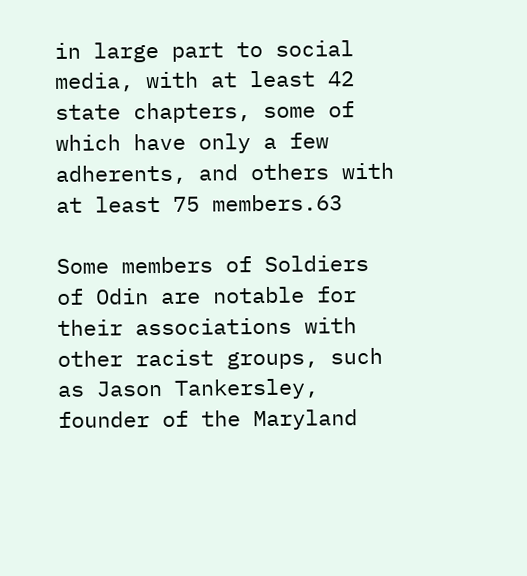in large part to social media, with at least 42 state chapters, some of which have only a few adherents, and others with at least 75 members.63

Some members of Soldiers of Odin are notable for their associations with other racist groups, such as Jason Tankersley, founder of the Maryland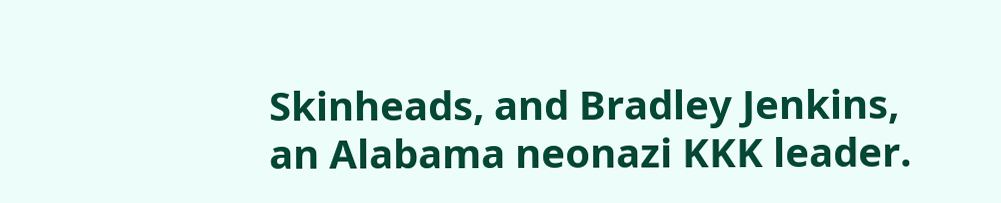Skinheads, and Bradley Jenkins, an Alabama neonazi KKK leader.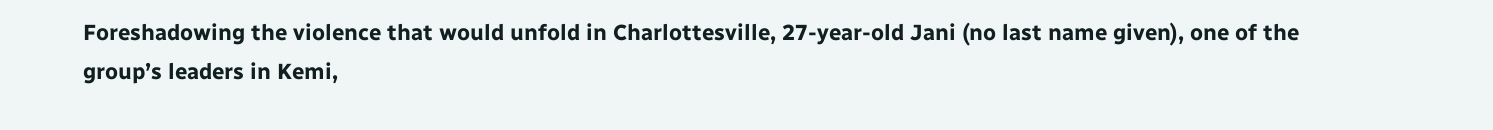Foreshadowing the violence that would unfold in Charlottesville, 27-year-old Jani (no last name given), one of the group’s leaders in Kemi,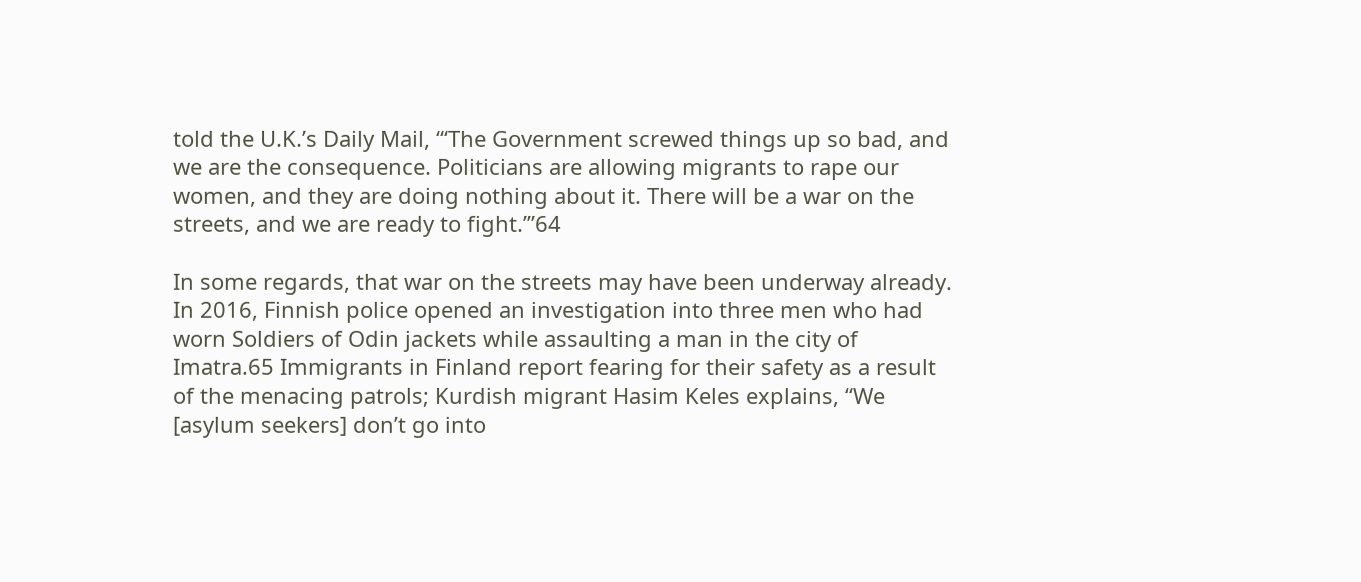told the U.K.’s Daily Mail, “‘The Government screwed things up so bad, and we are the consequence. Politicians are allowing migrants to rape our women, and they are doing nothing about it. There will be a war on the streets, and we are ready to fight.’”64

In some regards, that war on the streets may have been underway already. In 2016, Finnish police opened an investigation into three men who had worn Soldiers of Odin jackets while assaulting a man in the city of Imatra.65 Immigrants in Finland report fearing for their safety as a result of the menacing patrols; Kurdish migrant Hasim Keles explains, “We [asylum seekers] don’t go into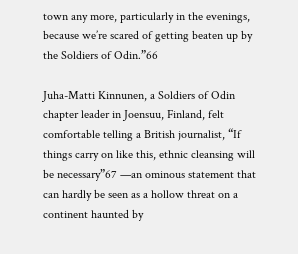town any more, particularly in the evenings, because we’re scared of getting beaten up by the Soldiers of Odin.”66

Juha-Matti Kinnunen, a Soldiers of Odin chapter leader in Joensuu, Finland, felt comfortable telling a British journalist, “If things carry on like this, ethnic cleansing will be necessary”67 —an ominous statement that can hardly be seen as a hollow threat on a continent haunted by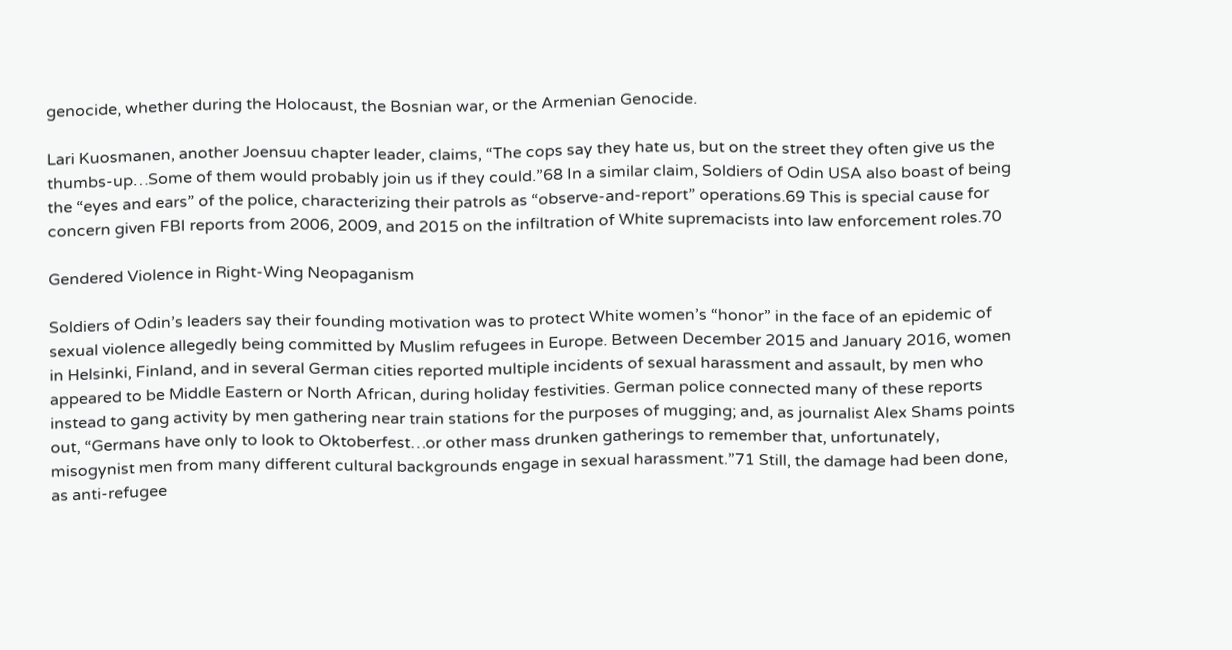genocide, whether during the Holocaust, the Bosnian war, or the Armenian Genocide.

Lari Kuosmanen, another Joensuu chapter leader, claims, “The cops say they hate us, but on the street they often give us the thumbs-up…Some of them would probably join us if they could.”68 In a similar claim, Soldiers of Odin USA also boast of being the “eyes and ears” of the police, characterizing their patrols as “observe-and-report” operations.69 This is special cause for concern given FBI reports from 2006, 2009, and 2015 on the infiltration of White supremacists into law enforcement roles.70

Gendered Violence in Right-Wing Neopaganism

Soldiers of Odin’s leaders say their founding motivation was to protect White women’s “honor” in the face of an epidemic of sexual violence allegedly being committed by Muslim refugees in Europe. Between December 2015 and January 2016, women in Helsinki, Finland, and in several German cities reported multiple incidents of sexual harassment and assault, by men who appeared to be Middle Eastern or North African, during holiday festivities. German police connected many of these reports instead to gang activity by men gathering near train stations for the purposes of mugging; and, as journalist Alex Shams points out, “Germans have only to look to Oktoberfest…or other mass drunken gatherings to remember that, unfortunately, misogynist men from many different cultural backgrounds engage in sexual harassment.”71 Still, the damage had been done, as anti-refugee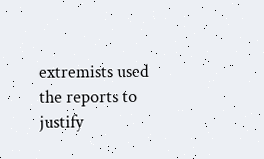extremists used the reports to justify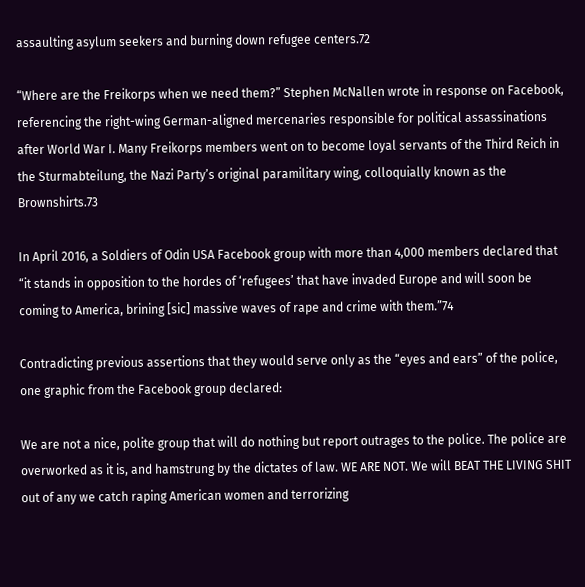assaulting asylum seekers and burning down refugee centers.72

“Where are the Freikorps when we need them?” Stephen McNallen wrote in response on Facebook, referencing the right-wing German-aligned mercenaries responsible for political assassinations after World War I. Many Freikorps members went on to become loyal servants of the Third Reich in the Sturmabteilung, the Nazi Party’s original paramilitary wing, colloquially known as the Brownshirts.73

In April 2016, a Soldiers of Odin USA Facebook group with more than 4,000 members declared that “it stands in opposition to the hordes of ‘refugees’ that have invaded Europe and will soon be coming to America, brining [sic] massive waves of rape and crime with them.”74

Contradicting previous assertions that they would serve only as the “eyes and ears” of the police, one graphic from the Facebook group declared:

We are not a nice, polite group that will do nothing but report outrages to the police. The police are overworked as it is, and hamstrung by the dictates of law. WE ARE NOT. We will BEAT THE LIVING SHIT out of any we catch raping American women and terrorizing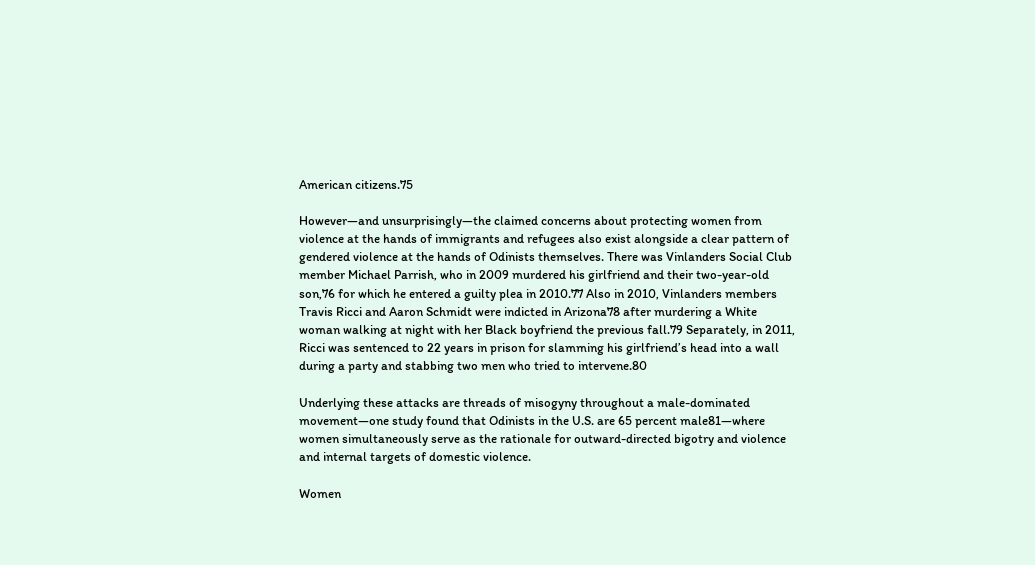American citizens.75

However—and unsurprisingly—the claimed concerns about protecting women from violence at the hands of immigrants and refugees also exist alongside a clear pattern of gendered violence at the hands of Odinists themselves. There was Vinlanders Social Club member Michael Parrish, who in 2009 murdered his girlfriend and their two-year-old son,76 for which he entered a guilty plea in 2010.77 Also in 2010, Vinlanders members Travis Ricci and Aaron Schmidt were indicted in Arizona78 after murdering a White woman walking at night with her Black boyfriend the previous fall.79 Separately, in 2011, Ricci was sentenced to 22 years in prison for slamming his girlfriend’s head into a wall during a party and stabbing two men who tried to intervene.80

Underlying these attacks are threads of misogyny throughout a male-dominated movement—one study found that Odinists in the U.S. are 65 percent male81—where women simultaneously serve as the rationale for outward-directed bigotry and violence and internal targets of domestic violence.

Women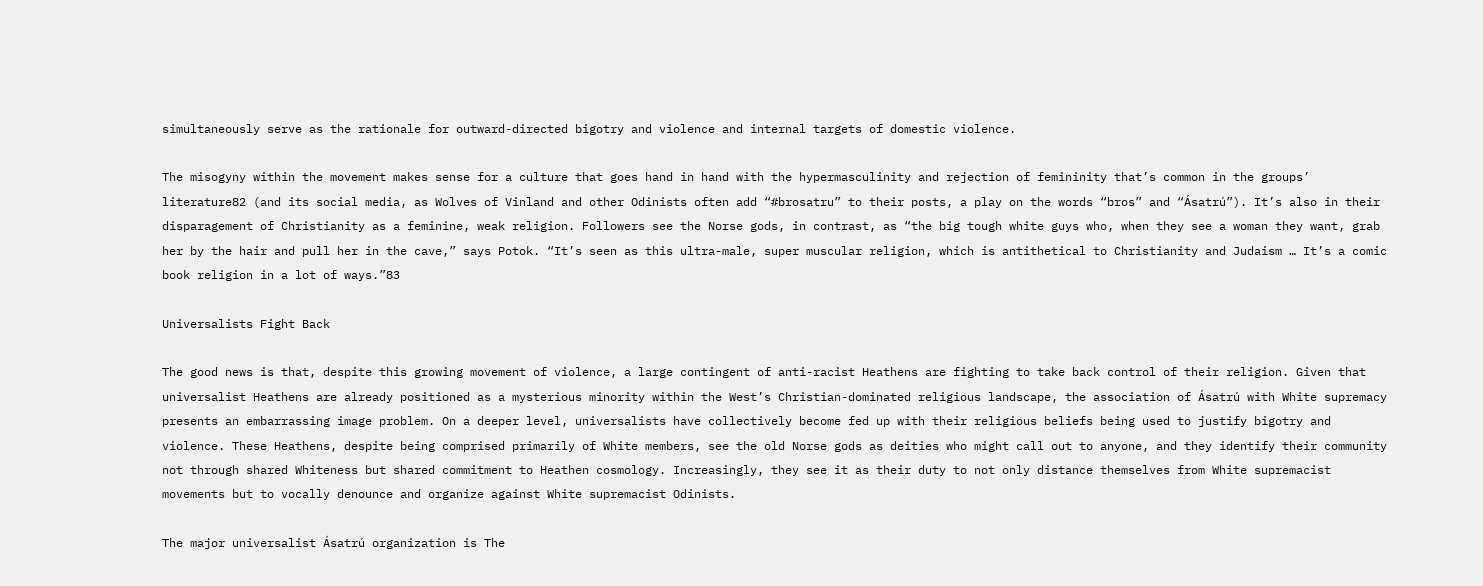simultaneously serve as the rationale for outward-directed bigotry and violence and internal targets of domestic violence.

The misogyny within the movement makes sense for a culture that goes hand in hand with the hypermasculinity and rejection of femininity that’s common in the groups’ literature82 (and its social media, as Wolves of Vinland and other Odinists often add “#brosatru” to their posts, a play on the words “bros” and “Ásatrú”). It’s also in their disparagement of Christianity as a feminine, weak religion. Followers see the Norse gods, in contrast, as “the big tough white guys who, when they see a woman they want, grab her by the hair and pull her in the cave,” says Potok. “It’s seen as this ultra-male, super muscular religion, which is antithetical to Christianity and Judaism … It’s a comic book religion in a lot of ways.”83

Universalists Fight Back

The good news is that, despite this growing movement of violence, a large contingent of anti-racist Heathens are fighting to take back control of their religion. Given that universalist Heathens are already positioned as a mysterious minority within the West’s Christian-dominated religious landscape, the association of Ásatrú with White supremacy presents an embarrassing image problem. On a deeper level, universalists have collectively become fed up with their religious beliefs being used to justify bigotry and violence. These Heathens, despite being comprised primarily of White members, see the old Norse gods as deities who might call out to anyone, and they identify their community not through shared Whiteness but shared commitment to Heathen cosmology. Increasingly, they see it as their duty to not only distance themselves from White supremacist movements but to vocally denounce and organize against White supremacist Odinists.

The major universalist Ásatrú organization is The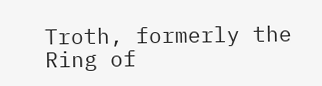Troth, formerly the Ring of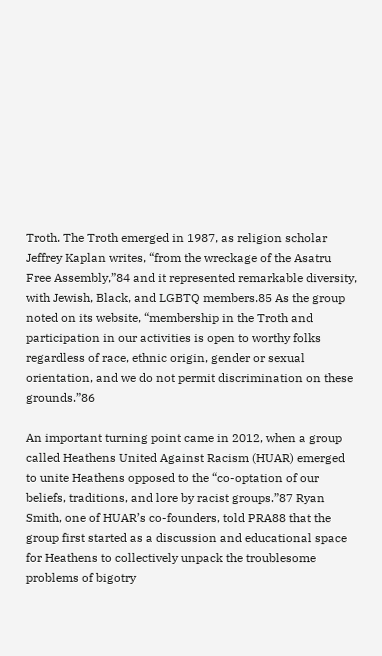Troth. The Troth emerged in 1987, as religion scholar Jeffrey Kaplan writes, “from the wreckage of the Asatru Free Assembly,”84 and it represented remarkable diversity, with Jewish, Black, and LGBTQ members.85 As the group noted on its website, “membership in the Troth and participation in our activities is open to worthy folks regardless of race, ethnic origin, gender or sexual orientation, and we do not permit discrimination on these grounds.”86

An important turning point came in 2012, when a group called Heathens United Against Racism (HUAR) emerged to unite Heathens opposed to the “co-optation of our beliefs, traditions, and lore by racist groups.”87 Ryan Smith, one of HUAR’s co-founders, told PRA88 that the group first started as a discussion and educational space for Heathens to collectively unpack the troublesome problems of bigotry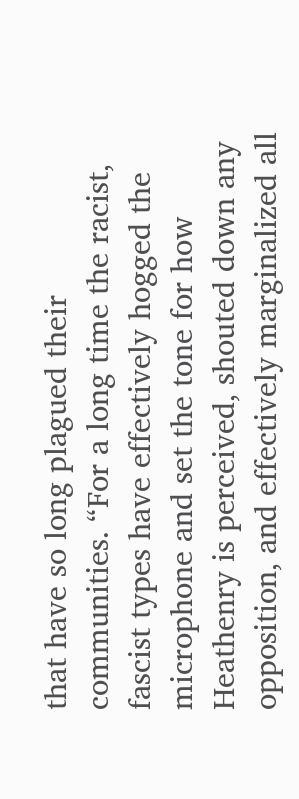that have so long plagued their communities. “For a long time the racist, fascist types have effectively hogged the microphone and set the tone for how Heathenry is perceived, shouted down any opposition, and effectively marginalized all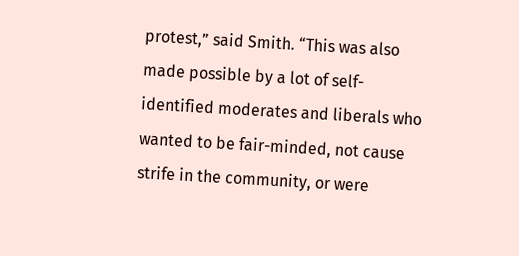protest,” said Smith. “This was also made possible by a lot of self-identified moderates and liberals who wanted to be fair-minded, not cause strife in the community, or were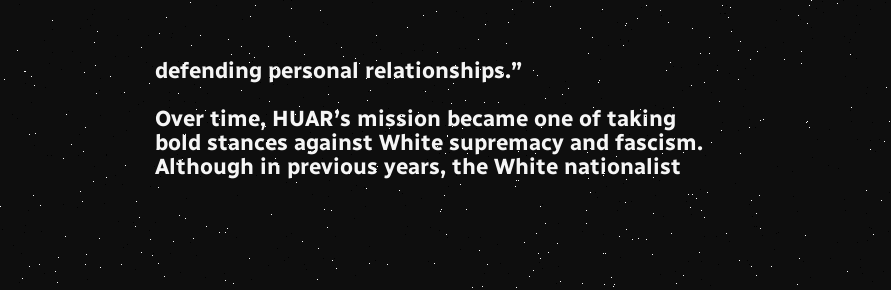defending personal relationships.”

Over time, HUAR’s mission became one of taking bold stances against White supremacy and fascism. Although in previous years, the White nationalist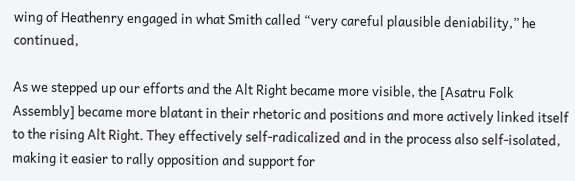wing of Heathenry engaged in what Smith called “very careful plausible deniability,” he continued,

As we stepped up our efforts and the Alt Right became more visible, the [Asatru Folk Assembly] became more blatant in their rhetoric and positions and more actively linked itself to the rising Alt Right. They effectively self-radicalized and in the process also self-isolated, making it easier to rally opposition and support for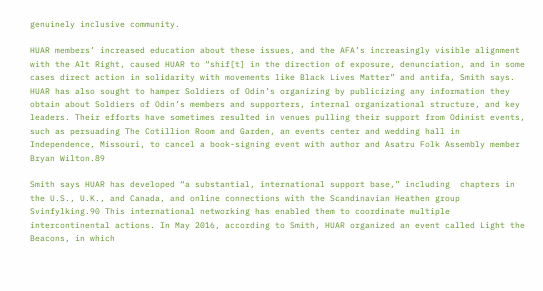genuinely inclusive community.

HUAR members’ increased education about these issues, and the AFA’s increasingly visible alignment with the Alt Right, caused HUAR to “shif[t] in the direction of exposure, denunciation, and in some cases direct action in solidarity with movements like Black Lives Matter” and antifa, Smith says. HUAR has also sought to hamper Soldiers of Odin’s organizing by publicizing any information they obtain about Soldiers of Odin’s members and supporters, internal organizational structure, and key leaders. Their efforts have sometimes resulted in venues pulling their support from Odinist events, such as persuading The Cotillion Room and Garden, an events center and wedding hall in Independence, Missouri, to cancel a book-signing event with author and Asatru Folk Assembly member Bryan Wilton.89

Smith says HUAR has developed “a substantial, international support base,” including  chapters in the U.S., U.K., and Canada, and online connections with the Scandinavian Heathen group Svinfylking.90 This international networking has enabled them to coordinate multiple intercontinental actions. In May 2016, according to Smith, HUAR organized an event called Light the Beacons, in which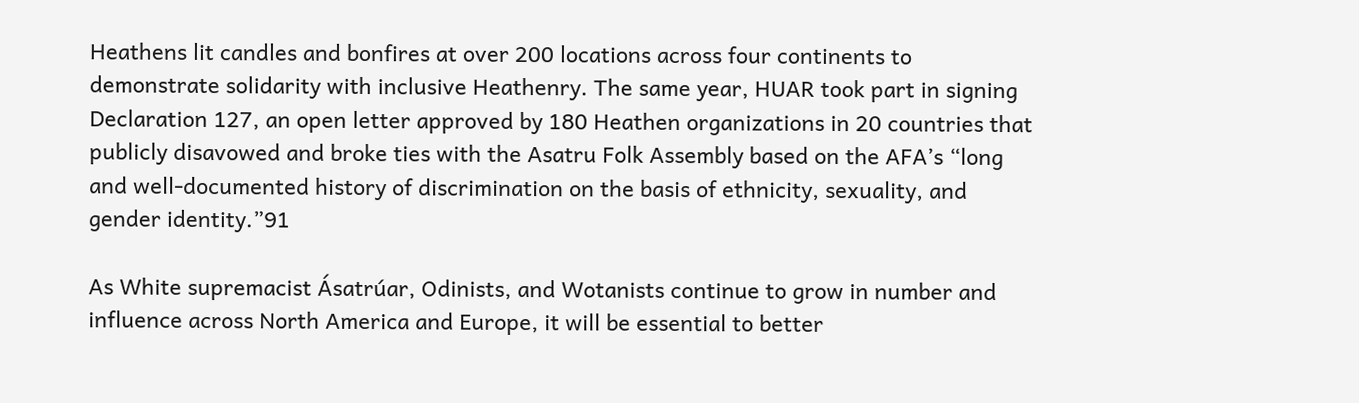Heathens lit candles and bonfires at over 200 locations across four continents to demonstrate solidarity with inclusive Heathenry. The same year, HUAR took part in signing Declaration 127, an open letter approved by 180 Heathen organizations in 20 countries that publicly disavowed and broke ties with the Asatru Folk Assembly based on the AFA’s “long and well-documented history of discrimination on the basis of ethnicity, sexuality, and gender identity.”91

As White supremacist Ásatrúar, Odinists, and Wotanists continue to grow in number and influence across North America and Europe, it will be essential to better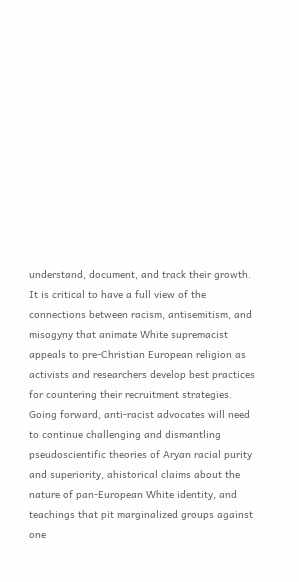understand, document, and track their growth. It is critical to have a full view of the connections between racism, antisemitism, and misogyny that animate White supremacist appeals to pre-Christian European religion as activists and researchers develop best practices for countering their recruitment strategies. Going forward, anti-racist advocates will need to continue challenging and dismantling pseudoscientific theories of Aryan racial purity and superiority, ahistorical claims about the nature of pan-European White identity, and teachings that pit marginalized groups against one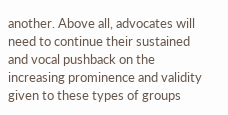another. Above all, advocates will need to continue their sustained and vocal pushback on the increasing prominence and validity given to these types of groups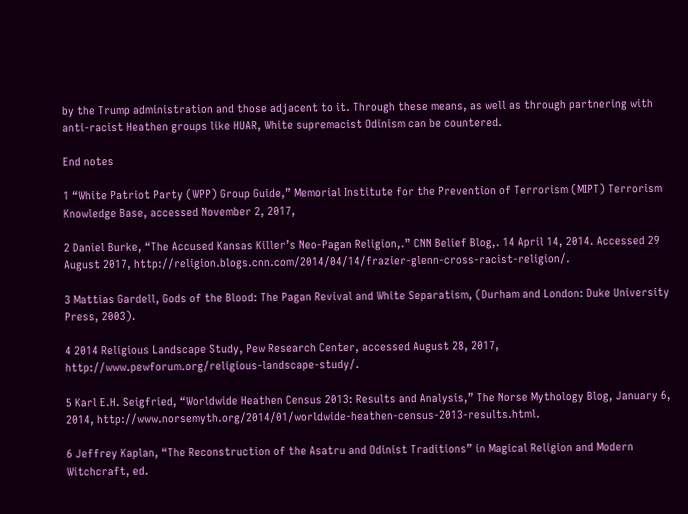by the Trump administration and those adjacent to it. Through these means, as well as through partnering with anti-racist Heathen groups like HUAR, White supremacist Odinism can be countered.

End notes

1 “White Patriot Party (WPP) Group Guide,” Memorial Institute for the Prevention of Terrorism (MIPT) Terrorism Knowledge Base, accessed November 2, 2017,

2 Daniel Burke, “The Accused Kansas Killer’s Neo-Pagan Religion,.” CNN Belief Blog,. 14 April 14, 2014. Accessed 29 August 2017, http://religion.blogs.cnn.com/2014/04/14/frazier-glenn-cross-racist-religion/.

3 Mattias Gardell, Gods of the Blood: The Pagan Revival and White Separatism, (Durham and London: Duke University Press, 2003).

4 2014 Religious Landscape Study, Pew Research Center, accessed August 28, 2017, http://www.pewforum.org/religious-landscape-study/.

5 Karl E.H. Seigfried, “Worldwide Heathen Census 2013: Results and Analysis,” The Norse Mythology Blog, January 6, 2014, http://www.norsemyth.org/2014/01/worldwide-heathen-census-2013-results.html.

6 Jeffrey Kaplan, “The Reconstruction of the Asatru and Odinist Traditions” in Magical Religion and Modern Witchcraft, ed.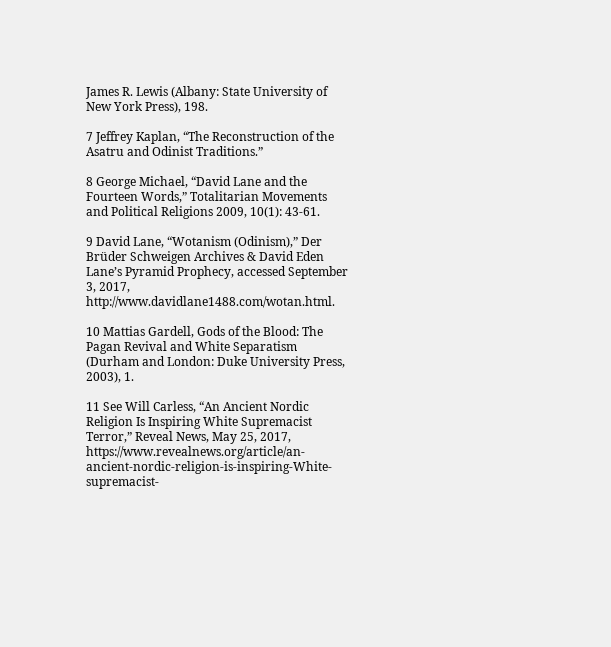James R. Lewis (Albany: State University of New York Press), 198.

7 Jeffrey Kaplan, “The Reconstruction of the Asatru and Odinist Traditions.”

8 George Michael, “David Lane and the Fourteen Words,” Totalitarian Movements and Political Religions 2009, 10(1): 43-61.

9 David Lane, “Wotanism (Odinism),” Der Brüder Schweigen Archives & David Eden Lane’s Pyramid Prophecy, accessed September 3, 2017, http://www.davidlane1488.com/wotan.html.

10 Mattias Gardell, Gods of the Blood: The Pagan Revival and White Separatism (Durham and London: Duke University Press, 2003), 1.

11 See Will Carless, “An Ancient Nordic Religion Is Inspiring White Supremacist Terror,” Reveal News, May 25, 2017, https://www.revealnews.org/article/an-ancient-nordic-religion-is-inspiring-White-supremacist-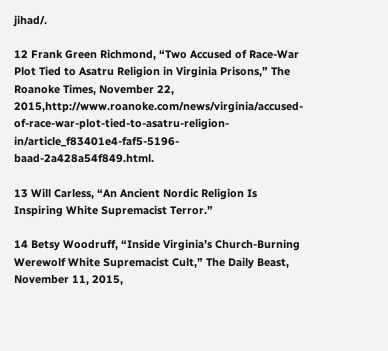jihad/.

12 Frank Green Richmond, “Two Accused of Race-War Plot Tied to Asatru Religion in Virginia Prisons,” The Roanoke Times, November 22, 2015,http://www.roanoke.com/news/virginia/accused-of-race-war-plot-tied-to-asatru-religion-in/article_f83401e4-faf5-5196-baad-2a428a54f849.html.

13 Will Carless, “An Ancient Nordic Religion Is Inspiring White Supremacist Terror.”

14 Betsy Woodruff, “Inside Virginia’s Church-Burning Werewolf White Supremacist Cult,” The Daily Beast, November 11, 2015,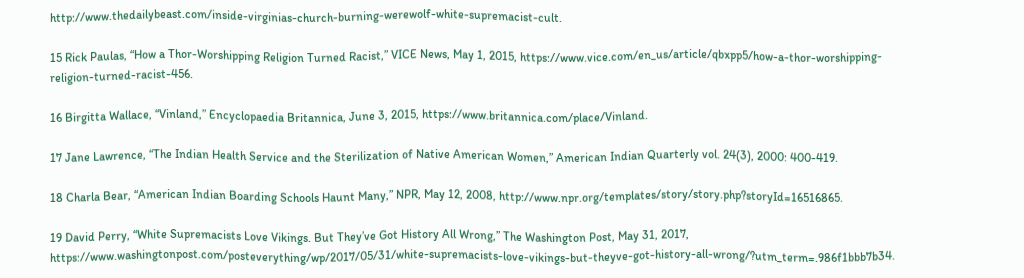http://www.thedailybeast.com/inside-virginias-church-burning-werewolf-white-supremacist-cult.

15 Rick Paulas, “How a Thor-Worshipping Religion Turned Racist,” VICE News, May 1, 2015, https://www.vice.com/en_us/article/qbxpp5/how-a-thor-worshipping-religion-turned-racist-456.

16 Birgitta Wallace, “Vinland,” Encyclopaedia Britannica, June 3, 2015, https://www.britannica.com/place/Vinland.

17 Jane Lawrence, “The Indian Health Service and the Sterilization of Native American Women,” American Indian Quarterly vol. 24(3), 2000: 400-419.

18 Charla Bear, “American Indian Boarding Schools Haunt Many,” NPR, May 12, 2008, http://www.npr.org/templates/story/story.php?storyId=16516865.

19 David Perry, “White Supremacists Love Vikings. But They’ve Got History All Wrong,” The Washington Post, May 31, 2017, https://www.washingtonpost.com/posteverything/wp/2017/05/31/white-supremacists-love-vikings-but-theyve-got-history-all-wrong/?utm_term=.986f1bbb7b34.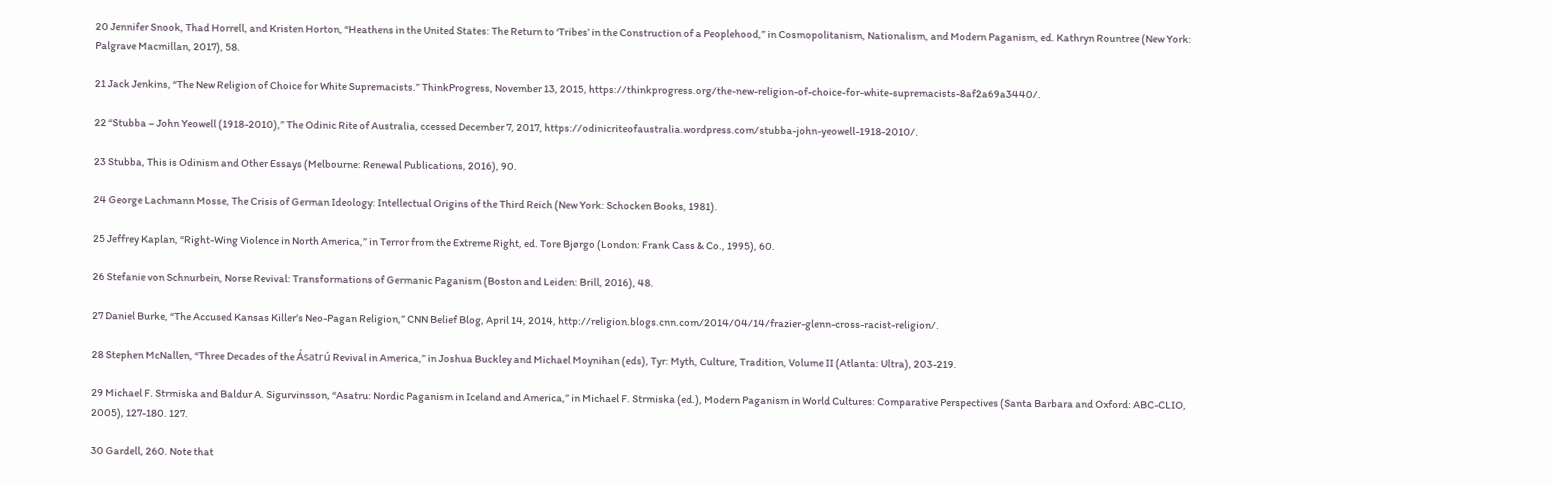20 Jennifer Snook, Thad Horrell, and Kristen Horton, “Heathens in the United States: The Return to ‘Tribes’ in the Construction of a Peoplehood,” in Cosmopolitanism, Nationalism, and Modern Paganism, ed. Kathryn Rountree (New York: Palgrave Macmillan, 2017), 58.

21 Jack Jenkins, “The New Religion of Choice for White Supremacists.” ThinkProgress, November 13, 2015, https://thinkprogress.org/the-new-religion-of-choice-for-white-supremacists-8af2a69a3440/.

22 “Stubba – John Yeowell (1918-2010),” The Odinic Rite of Australia, ccessed December 7, 2017, https://odinicriteofaustralia.wordpress.com/stubba-john-yeowell-1918-2010/.

23 Stubba, This is Odinism and Other Essays (Melbourne: Renewal Publications, 2016), 90.

24 George Lachmann Mosse, The Crisis of German Ideology: Intellectual Origins of the Third Reich (New York: Schocken Books, 1981).

25 Jeffrey Kaplan, “Right-Wing Violence in North America,” in Terror from the Extreme Right, ed. Tore Bjørgo (London: Frank Cass & Co., 1995), 60.

26 Stefanie von Schnurbein, Norse Revival: Transformations of Germanic Paganism (Boston and Leiden: Brill, 2016), 48.

27 Daniel Burke, “The Accused Kansas Killer’s Neo-Pagan Religion,” CNN Belief Blog, April 14, 2014, http://religion.blogs.cnn.com/2014/04/14/frazier-glenn-cross-racist-religion/.

28 Stephen McNallen, “Three Decades of the Ásatrú Revival in America,” in Joshua Buckley and Michael Moynihan (eds), Tyr: Myth, Culture, Tradition, Volume II (Atlanta: Ultra), 203-219.

29 Michael F. Strmiska and Baldur A. Sigurvinsson, “Asatru: Nordic Paganism in Iceland and America,” in Michael F. Strmiska (ed.), Modern Paganism in World Cultures: Comparative Perspectives (Santa Barbara and Oxford: ABC-CLIO, 2005), 127-180. 127.

30 Gardell, 260. Note that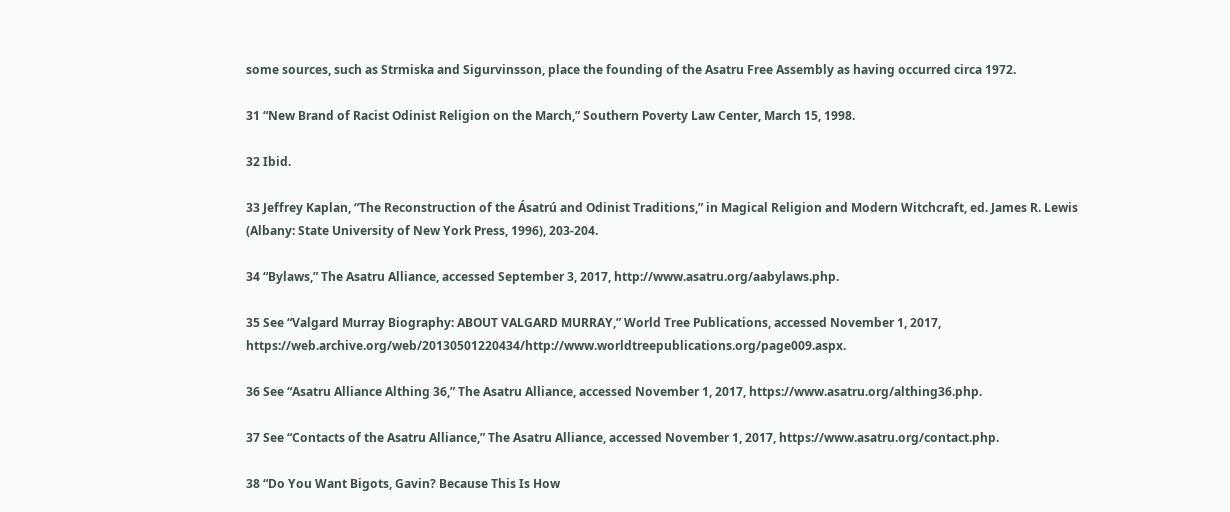some sources, such as Strmiska and Sigurvinsson, place the founding of the Asatru Free Assembly as having occurred circa 1972.

31 “New Brand of Racist Odinist Religion on the March,” Southern Poverty Law Center, March 15, 1998.

32 Ibid.

33 Jeffrey Kaplan, “The Reconstruction of the Ásatrú and Odinist Traditions,” in Magical Religion and Modern Witchcraft, ed. James R. Lewis (Albany: State University of New York Press, 1996), 203-204.

34 “Bylaws,” The Asatru Alliance, accessed September 3, 2017, http://www.asatru.org/aabylaws.php.

35 See “Valgard Murray Biography: ABOUT VALGARD MURRAY,” World Tree Publications, accessed November 1, 2017, https://web.archive.org/web/20130501220434/http://www.worldtreepublications.org/page009.aspx.

36 See “Asatru Alliance Althing 36,” The Asatru Alliance, accessed November 1, 2017, https://www.asatru.org/althing36.php.

37 See “Contacts of the Asatru Alliance,” The Asatru Alliance, accessed November 1, 2017, https://www.asatru.org/contact.php.

38 “Do You Want Bigots, Gavin? Because This Is How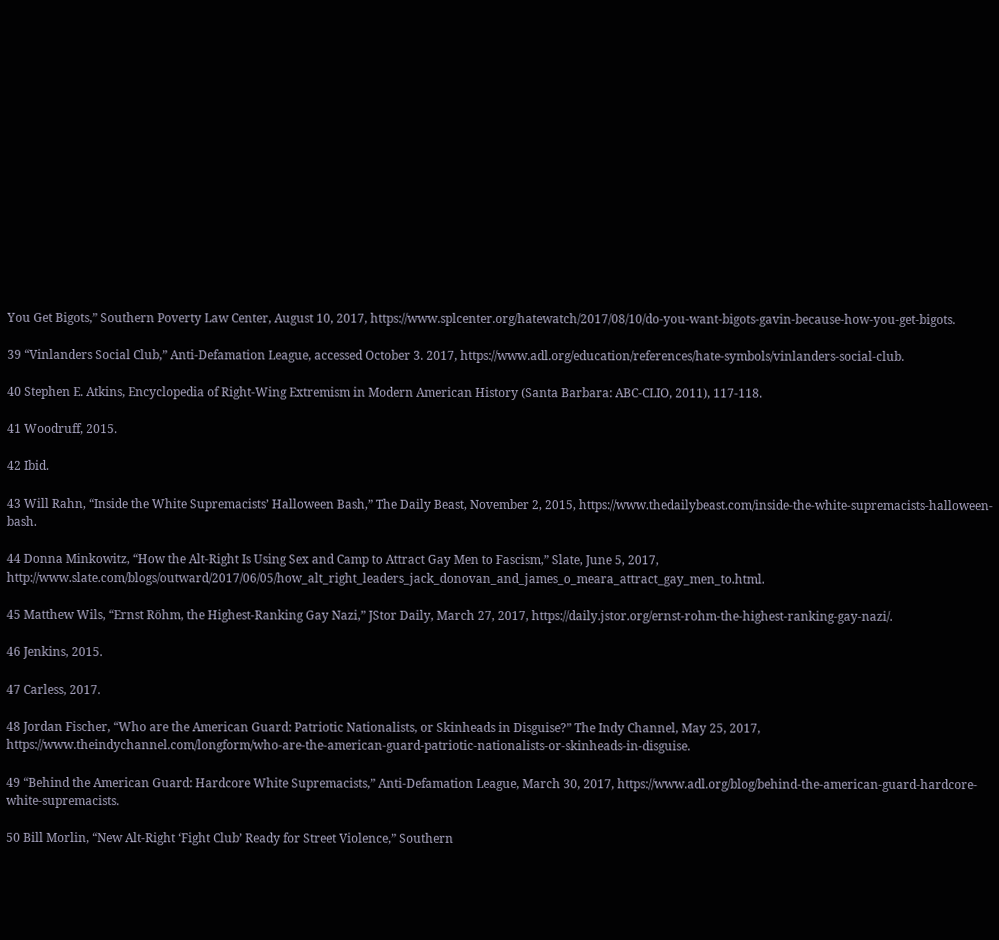You Get Bigots,” Southern Poverty Law Center, August 10, 2017, https://www.splcenter.org/hatewatch/2017/08/10/do-you-want-bigots-gavin-because-how-you-get-bigots.

39 “Vinlanders Social Club,” Anti-Defamation League, accessed October 3. 2017, https://www.adl.org/education/references/hate-symbols/vinlanders-social-club.

40 Stephen E. Atkins, Encyclopedia of Right-Wing Extremism in Modern American History (Santa Barbara: ABC-CLIO, 2011), 117-118.

41 Woodruff, 2015.

42 Ibid.

43 Will Rahn, “Inside the White Supremacists’ Halloween Bash,” The Daily Beast, November 2, 2015, https://www.thedailybeast.com/inside-the-white-supremacists-halloween-bash.

44 Donna Minkowitz, “How the Alt-Right Is Using Sex and Camp to Attract Gay Men to Fascism,” Slate, June 5, 2017, http://www.slate.com/blogs/outward/2017/06/05/how_alt_right_leaders_jack_donovan_and_james_o_meara_attract_gay_men_to.html.

45 Matthew Wils, “Ernst Röhm, the Highest-Ranking Gay Nazi,” JStor Daily, March 27, 2017, https://daily.jstor.org/ernst-rohm-the-highest-ranking-gay-nazi/.

46 Jenkins, 2015.

47 Carless, 2017.

48 Jordan Fischer, “Who are the American Guard: Patriotic Nationalists, or Skinheads in Disguise?” The Indy Channel, May 25, 2017, https://www.theindychannel.com/longform/who-are-the-american-guard-patriotic-nationalists-or-skinheads-in-disguise.

49 “Behind the American Guard: Hardcore White Supremacists,” Anti-Defamation League, March 30, 2017, https://www.adl.org/blog/behind-the-american-guard-hardcore-white-supremacists.

50 Bill Morlin, “New Alt-Right ‘Fight Club’ Ready for Street Violence,” Southern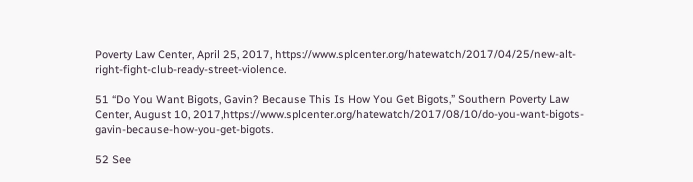Poverty Law Center, April 25, 2017, https://www.splcenter.org/hatewatch/2017/04/25/new-alt-right-fight-club-ready-street-violence.

51 “Do You Want Bigots, Gavin? Because This Is How You Get Bigots,” Southern Poverty Law Center, August 10, 2017,https://www.splcenter.org/hatewatch/2017/08/10/do-you-want-bigots-gavin-because-how-you-get-bigots.

52 See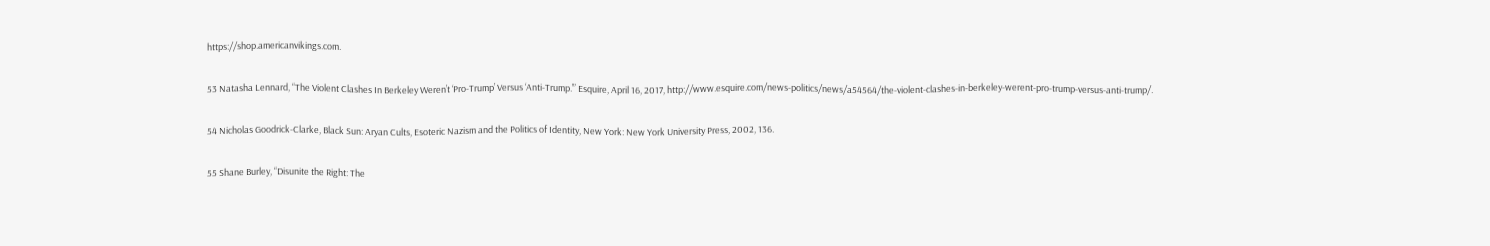https://shop.americanvikings.com.

53 Natasha Lennard, “The Violent Clashes In Berkeley Weren’t ‘Pro-Trump’ Versus ‘Anti-Trump.’” Esquire, April 16, 2017, http://www.esquire.com/news-politics/news/a54564/the-violent-clashes-in-berkeley-werent-pro-trump-versus-anti-trump/.

54 Nicholas Goodrick-Clarke, Black Sun: Aryan Cults, Esoteric Nazism and the Politics of Identity, New York: New York University Press, 2002, 136.

55 Shane Burley, “Disunite the Right: The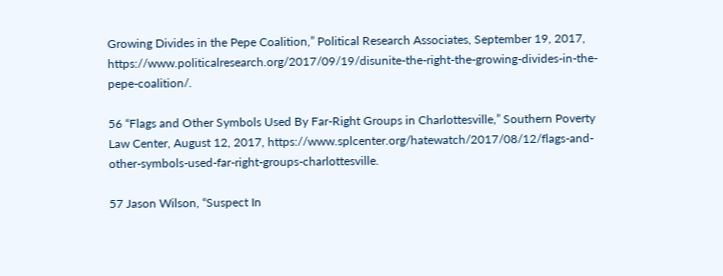Growing Divides in the Pepe Coalition,” Political Research Associates, September 19, 2017, https://www.politicalresearch.org/2017/09/19/disunite-the-right-the-growing-divides-in-the-pepe-coalition/.

56 “Flags and Other Symbols Used By Far-Right Groups in Charlottesville,” Southern Poverty Law Center, August 12, 2017, https://www.splcenter.org/hatewatch/2017/08/12/flags-and-other-symbols-used-far-right-groups-charlottesville.

57 Jason Wilson, “Suspect In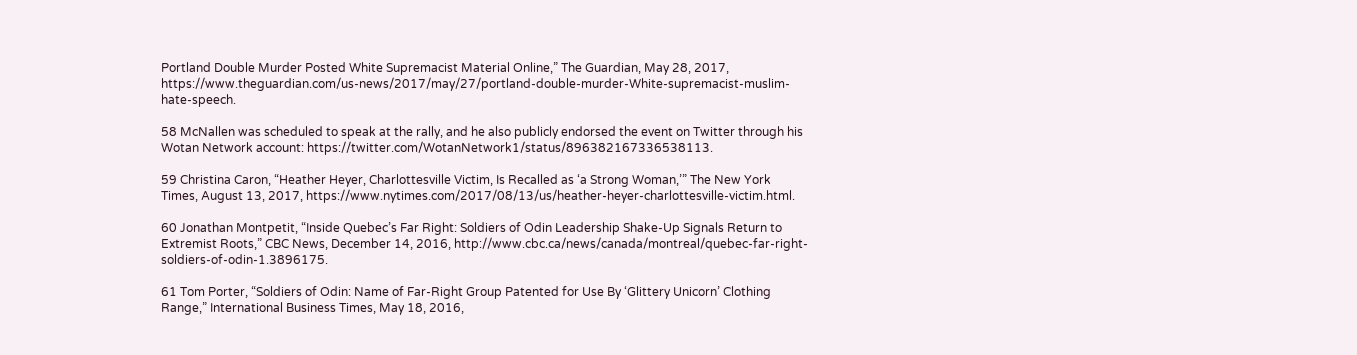Portland Double Murder Posted White Supremacist Material Online,” The Guardian, May 28, 2017, https://www.theguardian.com/us-news/2017/may/27/portland-double-murder-White-supremacist-muslim-hate-speech.

58 McNallen was scheduled to speak at the rally, and he also publicly endorsed the event on Twitter through his Wotan Network account: https://twitter.com/WotanNetwork1/status/896382167336538113.

59 Christina Caron, “Heather Heyer, Charlottesville Victim, Is Recalled as ‘a Strong Woman,’” The New York Times, August 13, 2017, https://www.nytimes.com/2017/08/13/us/heather-heyer-charlottesville-victim.html.

60 Jonathan Montpetit, “Inside Quebec’s Far Right: Soldiers of Odin Leadership Shake-Up Signals Return to Extremist Roots,” CBC News, December 14, 2016, http://www.cbc.ca/news/canada/montreal/quebec-far-right-soldiers-of-odin-1.3896175.

61 Tom Porter, “Soldiers of Odin: Name of Far-Right Group Patented for Use By ‘Glittery Unicorn’ Clothing Range,” International Business Times, May 18, 2016,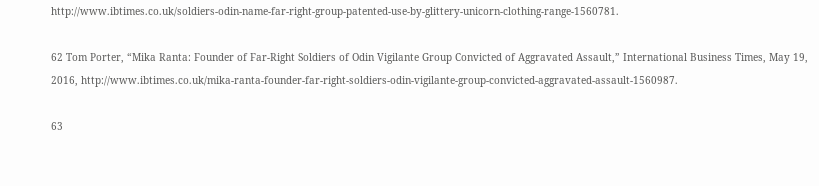http://www.ibtimes.co.uk/soldiers-odin-name-far-right-group-patented-use-by-glittery-unicorn-clothing-range-1560781.

62 Tom Porter, “Mika Ranta: Founder of Far-Right Soldiers of Odin Vigilante Group Convicted of Aggravated Assault,” International Business Times, May 19, 2016, http://www.ibtimes.co.uk/mika-ranta-founder-far-right-soldiers-odin-vigilante-group-convicted-aggravated-assault-1560987.

63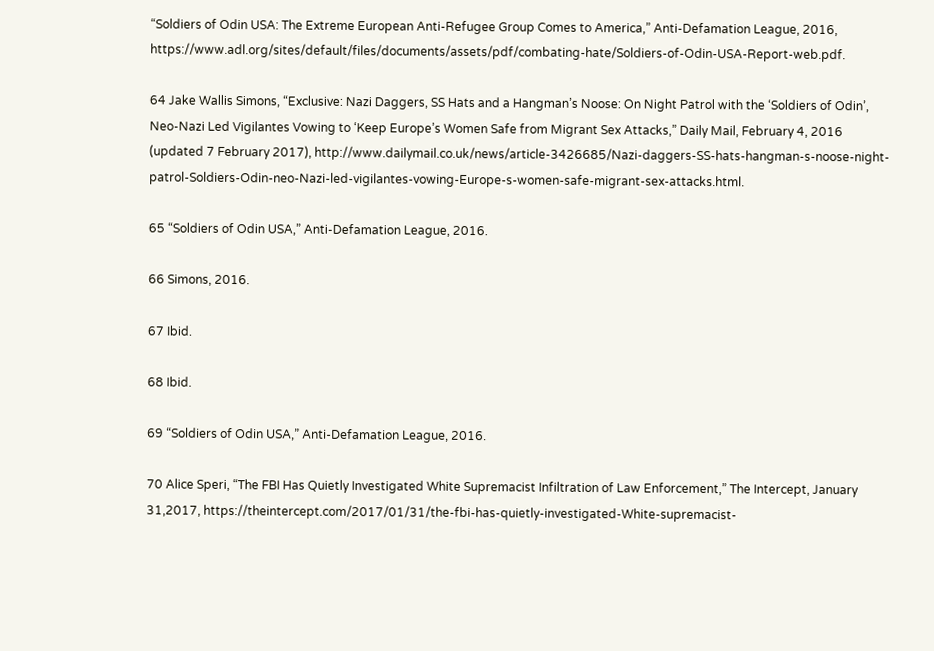“Soldiers of Odin USA: The Extreme European Anti-Refugee Group Comes to America,” Anti-Defamation League, 2016, https://www.adl.org/sites/default/files/documents/assets/pdf/combating-hate/Soldiers-of-Odin-USA-Report-web.pdf.

64 Jake Wallis Simons, “Exclusive: Nazi Daggers, SS Hats and a Hangman’s Noose: On Night Patrol with the ‘Soldiers of Odin’, Neo-Nazi Led Vigilantes Vowing to ‘Keep Europe’s Women Safe from Migrant Sex Attacks,” Daily Mail, February 4, 2016 (updated 7 February 2017), http://www.dailymail.co.uk/news/article-3426685/Nazi-daggers-SS-hats-hangman-s-noose-night-patrol-Soldiers-Odin-neo-Nazi-led-vigilantes-vowing-Europe-s-women-safe-migrant-sex-attacks.html.

65 “Soldiers of Odin USA,” Anti-Defamation League, 2016.

66 Simons, 2016.

67 Ibid.

68 Ibid.

69 “Soldiers of Odin USA,” Anti-Defamation League, 2016.

70 Alice Speri, “The FBI Has Quietly Investigated White Supremacist Infiltration of Law Enforcement,” The Intercept, January 31,2017, https://theintercept.com/2017/01/31/the-fbi-has-quietly-investigated-White-supremacist-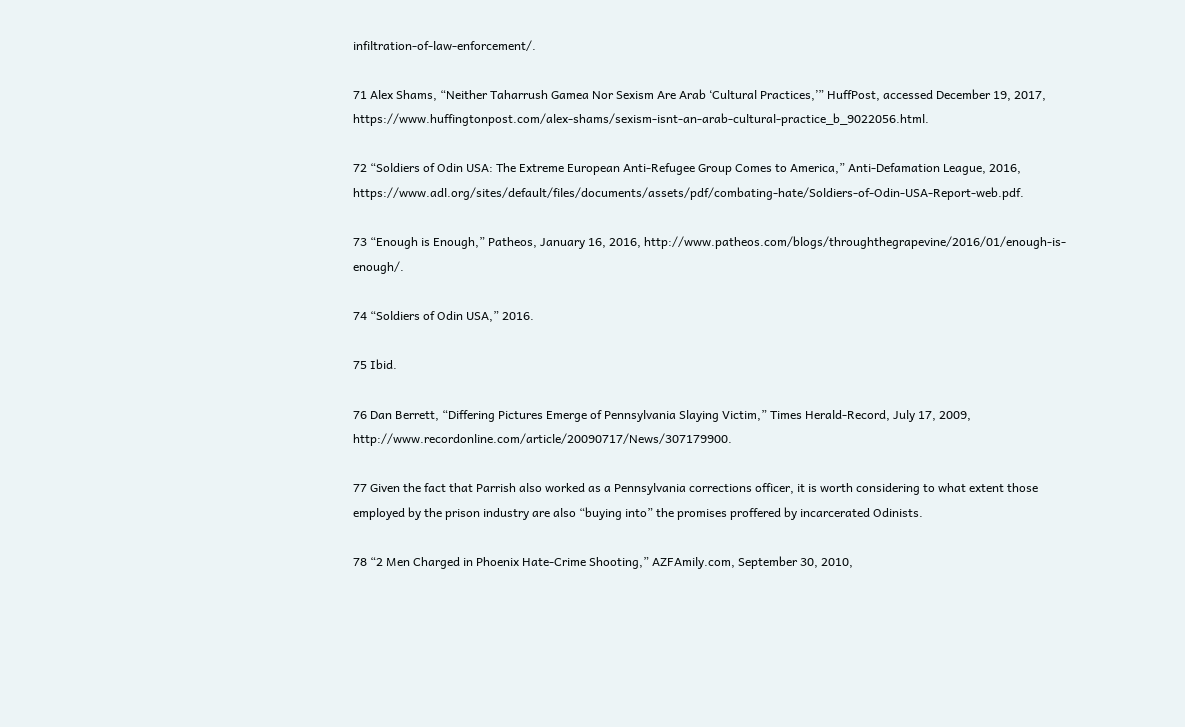infiltration-of-law-enforcement/.

71 Alex Shams, “Neither Taharrush Gamea Nor Sexism Are Arab ‘Cultural Practices,’” HuffPost, accessed December 19, 2017, https://www.huffingtonpost.com/alex-shams/sexism-isnt-an-arab-cultural-practice_b_9022056.html.

72 “Soldiers of Odin USA: The Extreme European Anti-Refugee Group Comes to America,” Anti-Defamation League, 2016, https://www.adl.org/sites/default/files/documents/assets/pdf/combating-hate/Soldiers-of-Odin-USA-Report-web.pdf.

73 “Enough is Enough,” Patheos, January 16, 2016, http://www.patheos.com/blogs/throughthegrapevine/2016/01/enough-is-enough/.

74 “Soldiers of Odin USA,” 2016.

75 Ibid.

76 Dan Berrett, “Differing Pictures Emerge of Pennsylvania Slaying Victim,” Times Herald-Record, July 17, 2009, http://www.recordonline.com/article/20090717/News/307179900.

77 Given the fact that Parrish also worked as a Pennsylvania corrections officer, it is worth considering to what extent those employed by the prison industry are also “buying into” the promises proffered by incarcerated Odinists.

78 “2 Men Charged in Phoenix Hate-Crime Shooting,” AZFAmily.com, September 30, 2010,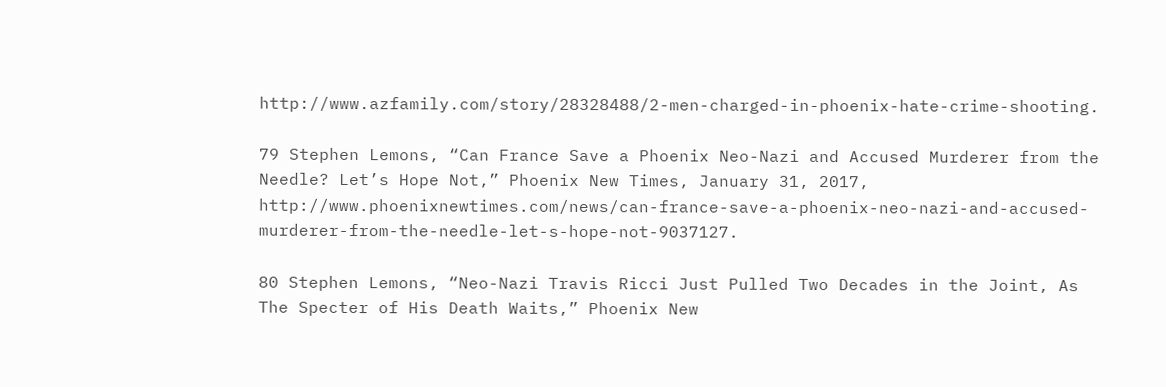http://www.azfamily.com/story/28328488/2-men-charged-in-phoenix-hate-crime-shooting.

79 Stephen Lemons, “Can France Save a Phoenix Neo-Nazi and Accused Murderer from the Needle? Let’s Hope Not,” Phoenix New Times, January 31, 2017, http://www.phoenixnewtimes.com/news/can-france-save-a-phoenix-neo-nazi-and-accused-murderer-from-the-needle-let-s-hope-not-9037127.

80 Stephen Lemons, “Neo-Nazi Travis Ricci Just Pulled Two Decades in the Joint, As The Specter of His Death Waits,” Phoenix New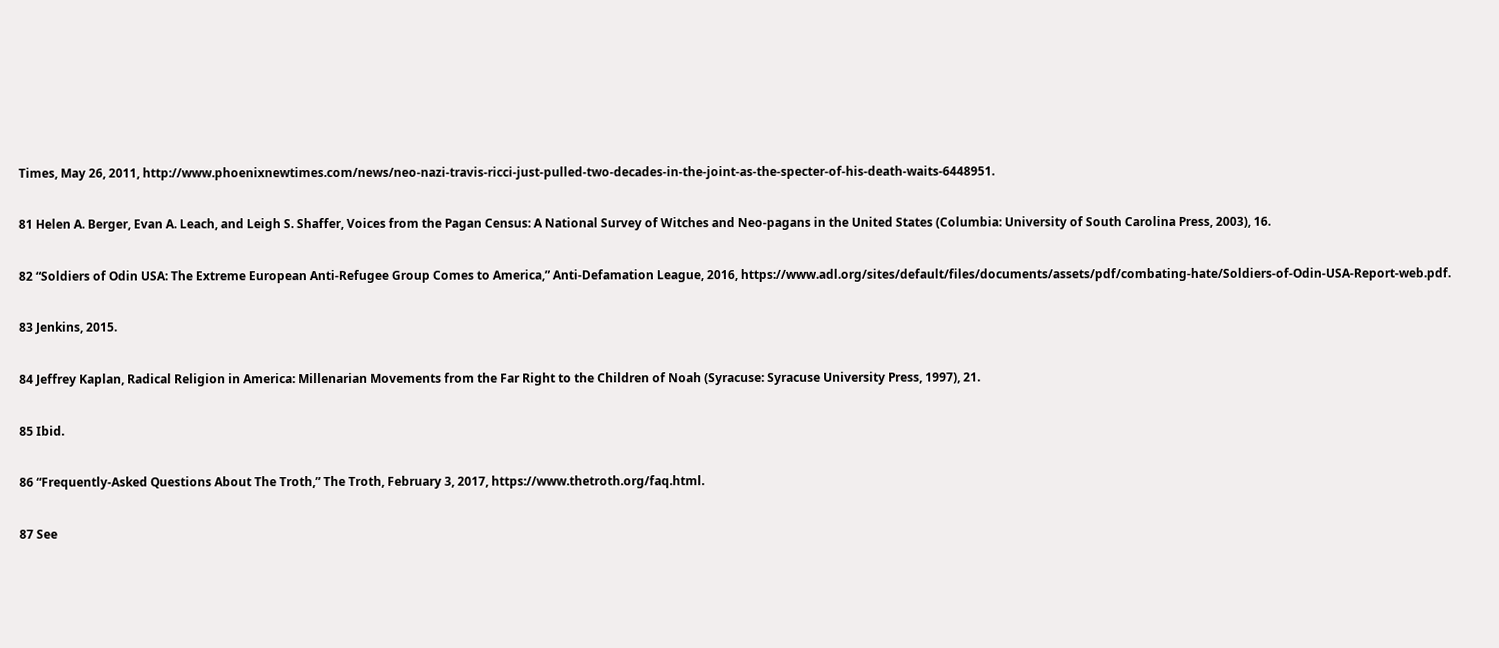Times, May 26, 2011, http://www.phoenixnewtimes.com/news/neo-nazi-travis-ricci-just-pulled-two-decades-in-the-joint-as-the-specter-of-his-death-waits-6448951.

81 Helen A. Berger, Evan A. Leach, and Leigh S. Shaffer, Voices from the Pagan Census: A National Survey of Witches and Neo-pagans in the United States (Columbia: University of South Carolina Press, 2003), 16.

82 “Soldiers of Odin USA: The Extreme European Anti-Refugee Group Comes to America,” Anti-Defamation League, 2016, https://www.adl.org/sites/default/files/documents/assets/pdf/combating-hate/Soldiers-of-Odin-USA-Report-web.pdf.

83 Jenkins, 2015.

84 Jeffrey Kaplan, Radical Religion in America: Millenarian Movements from the Far Right to the Children of Noah (Syracuse: Syracuse University Press, 1997), 21.

85 Ibid.

86 “Frequently-Asked Questions About The Troth,” The Troth, February 3, 2017, https://www.thetroth.org/faq.html.

87 See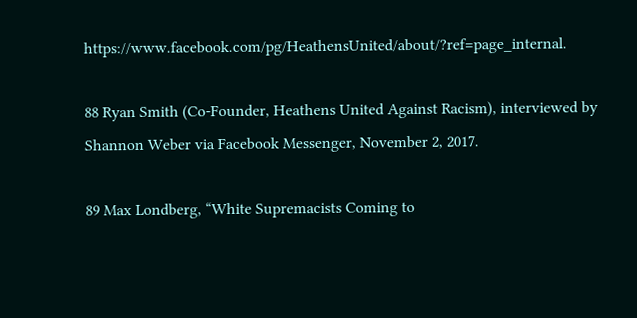https://www.facebook.com/pg/HeathensUnited/about/?ref=page_internal.

88 Ryan Smith (Co-Founder, Heathens United Against Racism), interviewed by Shannon Weber via Facebook Messenger, November 2, 2017.

89 Max Londberg, “White Supremacists Coming to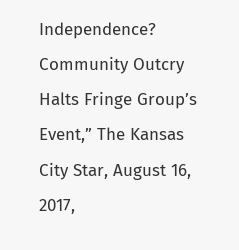Independence? Community Outcry Halts Fringe Group’s Event,” The Kansas City Star, August 16, 2017,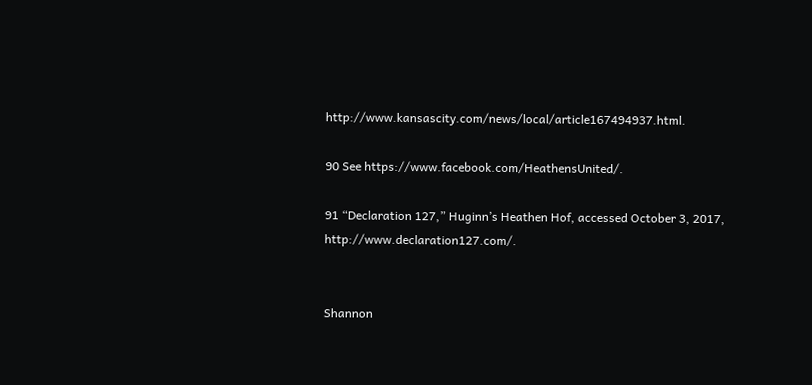http://www.kansascity.com/news/local/article167494937.html.

90 See https://www.facebook.com/HeathensUnited/.

91 “Declaration 127,” Huginn’s Heathen Hof, accessed October 3, 2017, http://www.declaration127.com/.


Shannon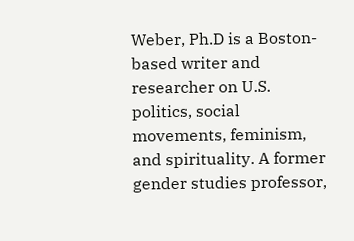Weber, Ph.D is a Boston-based writer and researcher on U.S. politics, social movements, feminism, and spirituality. A former gender studies professor,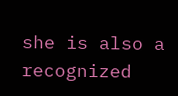she is also a recognized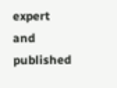expert and published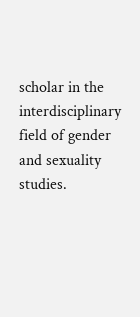scholar in the interdisciplinary field of gender and sexuality studies.